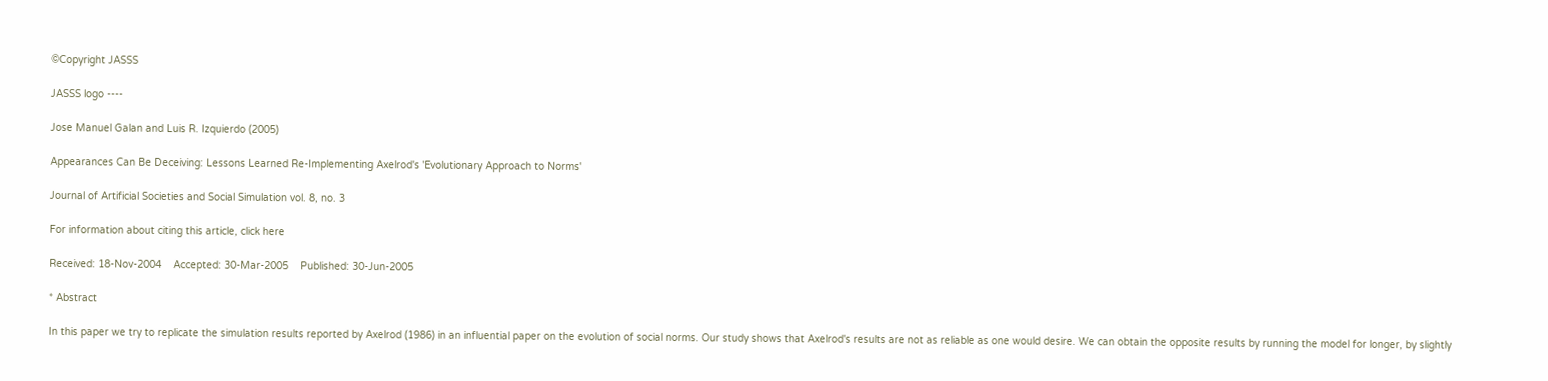©Copyright JASSS

JASSS logo ----

Jose Manuel Galan and Luis R. Izquierdo (2005)

Appearances Can Be Deceiving: Lessons Learned Re-Implementing Axelrod's 'Evolutionary Approach to Norms'

Journal of Artificial Societies and Social Simulation vol. 8, no. 3

For information about citing this article, click here

Received: 18-Nov-2004    Accepted: 30-Mar-2005    Published: 30-Jun-2005

* Abstract

In this paper we try to replicate the simulation results reported by Axelrod (1986) in an influential paper on the evolution of social norms. Our study shows that Axelrod's results are not as reliable as one would desire. We can obtain the opposite results by running the model for longer, by slightly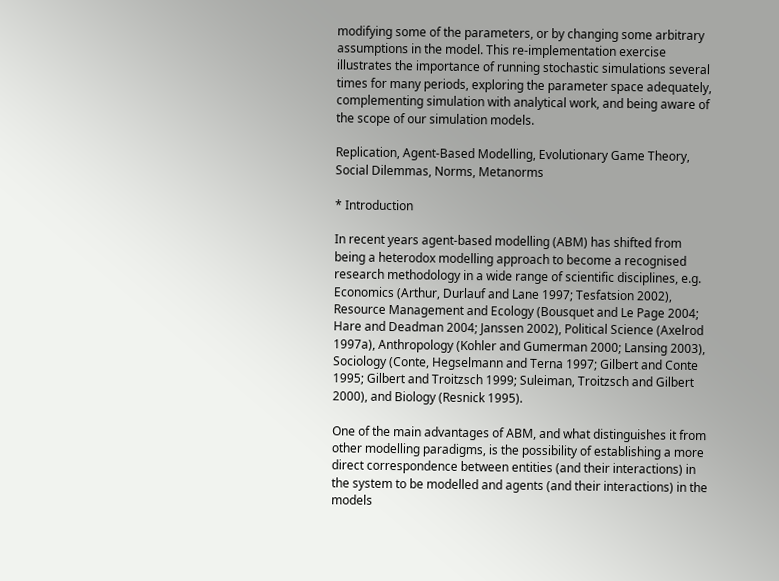modifying some of the parameters, or by changing some arbitrary assumptions in the model. This re-implementation exercise illustrates the importance of running stochastic simulations several times for many periods, exploring the parameter space adequately, complementing simulation with analytical work, and being aware of the scope of our simulation models.

Replication, Agent-Based Modelling, Evolutionary Game Theory, Social Dilemmas, Norms, Metanorms

* Introduction

In recent years agent-based modelling (ABM) has shifted from being a heterodox modelling approach to become a recognised research methodology in a wide range of scientific disciplines, e.g. Economics (Arthur, Durlauf and Lane 1997; Tesfatsion 2002), Resource Management and Ecology (Bousquet and Le Page 2004; Hare and Deadman 2004; Janssen 2002), Political Science (Axelrod 1997a), Anthropology (Kohler and Gumerman 2000; Lansing 2003), Sociology (Conte, Hegselmann and Terna 1997; Gilbert and Conte 1995; Gilbert and Troitzsch 1999; Suleiman, Troitzsch and Gilbert 2000), and Biology (Resnick 1995).

One of the main advantages of ABM, and what distinguishes it from other modelling paradigms, is the possibility of establishing a more direct correspondence between entities (and their interactions) in the system to be modelled and agents (and their interactions) in the models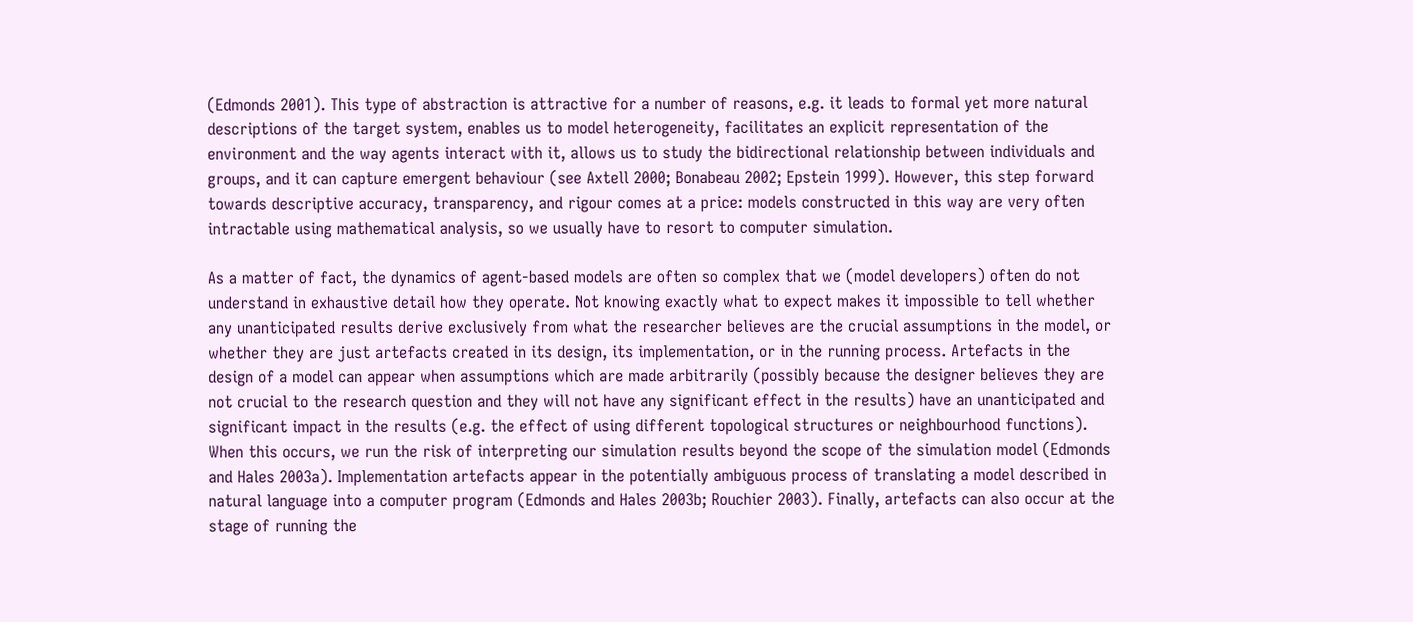(Edmonds 2001). This type of abstraction is attractive for a number of reasons, e.g. it leads to formal yet more natural descriptions of the target system, enables us to model heterogeneity, facilitates an explicit representation of the environment and the way agents interact with it, allows us to study the bidirectional relationship between individuals and groups, and it can capture emergent behaviour (see Axtell 2000; Bonabeau 2002; Epstein 1999). However, this step forward towards descriptive accuracy, transparency, and rigour comes at a price: models constructed in this way are very often intractable using mathematical analysis, so we usually have to resort to computer simulation.

As a matter of fact, the dynamics of agent-based models are often so complex that we (model developers) often do not understand in exhaustive detail how they operate. Not knowing exactly what to expect makes it impossible to tell whether any unanticipated results derive exclusively from what the researcher believes are the crucial assumptions in the model, or whether they are just artefacts created in its design, its implementation, or in the running process. Artefacts in the design of a model can appear when assumptions which are made arbitrarily (possibly because the designer believes they are not crucial to the research question and they will not have any significant effect in the results) have an unanticipated and significant impact in the results (e.g. the effect of using different topological structures or neighbourhood functions). When this occurs, we run the risk of interpreting our simulation results beyond the scope of the simulation model (Edmonds and Hales 2003a). Implementation artefacts appear in the potentially ambiguous process of translating a model described in natural language into a computer program (Edmonds and Hales 2003b; Rouchier 2003). Finally, artefacts can also occur at the stage of running the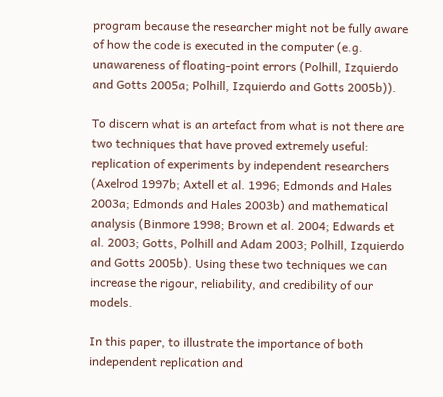program because the researcher might not be fully aware of how the code is executed in the computer (e.g. unawareness of floating-point errors (Polhill, Izquierdo and Gotts 2005a; Polhill, Izquierdo and Gotts 2005b)).

To discern what is an artefact from what is not there are two techniques that have proved extremely useful: replication of experiments by independent researchers (Axelrod 1997b; Axtell et al. 1996; Edmonds and Hales 2003a; Edmonds and Hales 2003b) and mathematical analysis (Binmore 1998; Brown et al. 2004; Edwards et al. 2003; Gotts, Polhill and Adam 2003; Polhill, Izquierdo and Gotts 2005b). Using these two techniques we can increase the rigour, reliability, and credibility of our models.

In this paper, to illustrate the importance of both independent replication and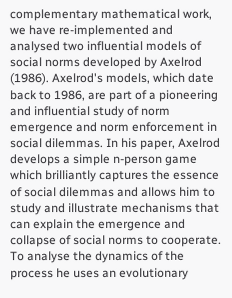complementary mathematical work, we have re-implemented and analysed two influential models of social norms developed by Axelrod (1986). Axelrod's models, which date back to 1986, are part of a pioneering and influential study of norm emergence and norm enforcement in social dilemmas. In his paper, Axelrod develops a simple n-person game which brilliantly captures the essence of social dilemmas and allows him to study and illustrate mechanisms that can explain the emergence and collapse of social norms to cooperate. To analyse the dynamics of the process he uses an evolutionary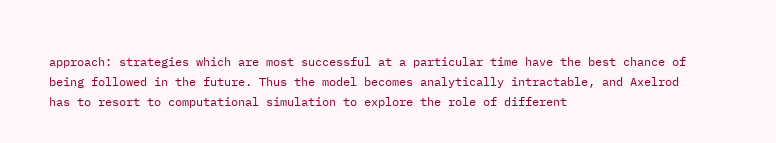approach: strategies which are most successful at a particular time have the best chance of being followed in the future. Thus the model becomes analytically intractable, and Axelrod has to resort to computational simulation to explore the role of different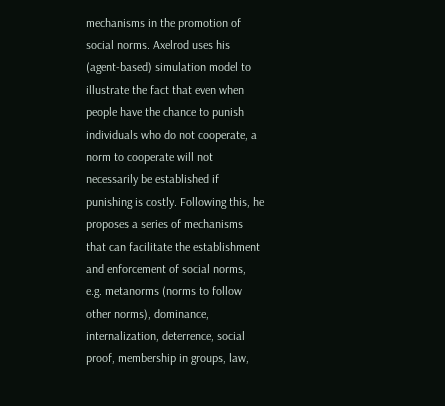mechanisms in the promotion of social norms. Axelrod uses his (agent-based) simulation model to illustrate the fact that even when people have the chance to punish individuals who do not cooperate, a norm to cooperate will not necessarily be established if punishing is costly. Following this, he proposes a series of mechanisms that can facilitate the establishment and enforcement of social norms, e.g. metanorms (norms to follow other norms), dominance, internalization, deterrence, social proof, membership in groups, law,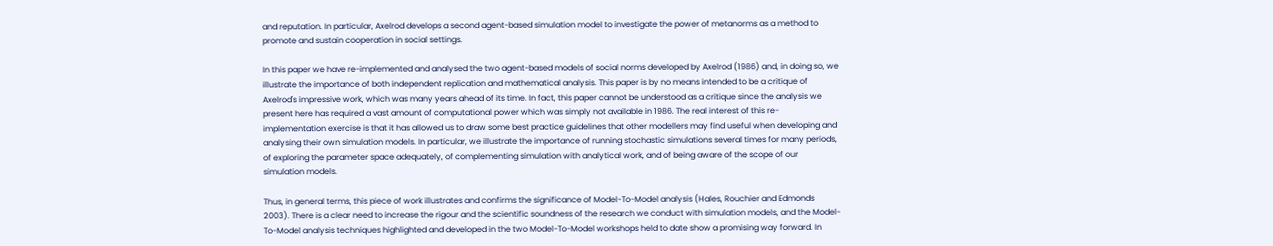and reputation. In particular, Axelrod develops a second agent-based simulation model to investigate the power of metanorms as a method to promote and sustain cooperation in social settings.

In this paper we have re-implemented and analysed the two agent-based models of social norms developed by Axelrod (1986) and, in doing so, we illustrate the importance of both independent replication and mathematical analysis. This paper is by no means intended to be a critique of Axelrod's impressive work, which was many years ahead of its time. In fact, this paper cannot be understood as a critique since the analysis we present here has required a vast amount of computational power which was simply not available in 1986. The real interest of this re-implementation exercise is that it has allowed us to draw some best practice guidelines that other modellers may find useful when developing and analysing their own simulation models. In particular, we illustrate the importance of running stochastic simulations several times for many periods, of exploring the parameter space adequately, of complementing simulation with analytical work, and of being aware of the scope of our simulation models.

Thus, in general terms, this piece of work illustrates and confirms the significance of Model-To-Model analysis (Hales, Rouchier and Edmonds 2003). There is a clear need to increase the rigour and the scientific soundness of the research we conduct with simulation models, and the Model-To-Model analysis techniques highlighted and developed in the two Model-To-Model workshops held to date show a promising way forward. In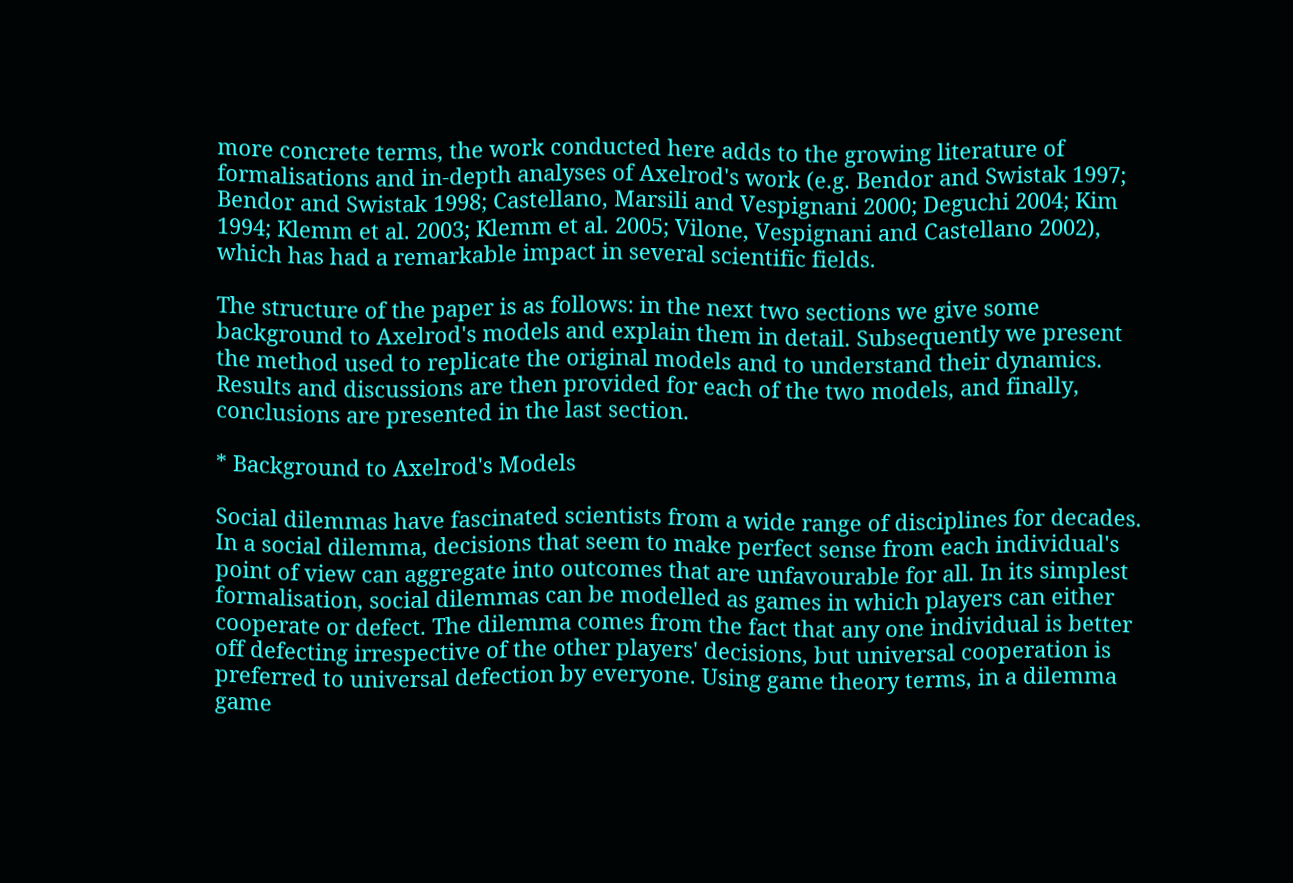more concrete terms, the work conducted here adds to the growing literature of formalisations and in-depth analyses of Axelrod's work (e.g. Bendor and Swistak 1997; Bendor and Swistak 1998; Castellano, Marsili and Vespignani 2000; Deguchi 2004; Kim 1994; Klemm et al. 2003; Klemm et al. 2005; Vilone, Vespignani and Castellano 2002), which has had a remarkable impact in several scientific fields.

The structure of the paper is as follows: in the next two sections we give some background to Axelrod's models and explain them in detail. Subsequently we present the method used to replicate the original models and to understand their dynamics. Results and discussions are then provided for each of the two models, and finally, conclusions are presented in the last section.

* Background to Axelrod's Models

Social dilemmas have fascinated scientists from a wide range of disciplines for decades. In a social dilemma, decisions that seem to make perfect sense from each individual's point of view can aggregate into outcomes that are unfavourable for all. In its simplest formalisation, social dilemmas can be modelled as games in which players can either cooperate or defect. The dilemma comes from the fact that any one individual is better off defecting irrespective of the other players' decisions, but universal cooperation is preferred to universal defection by everyone. Using game theory terms, in a dilemma game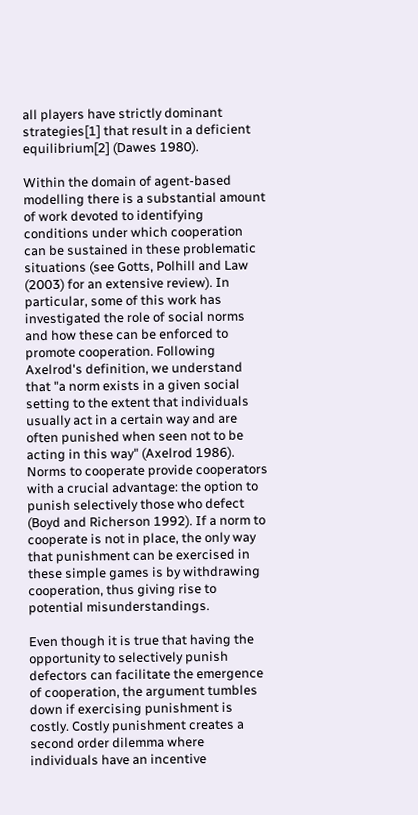all players have strictly dominant strategies[1] that result in a deficient equilibrium[2] (Dawes 1980).

Within the domain of agent-based modelling there is a substantial amount of work devoted to identifying conditions under which cooperation can be sustained in these problematic situations (see Gotts, Polhill and Law (2003) for an extensive review). In particular, some of this work has investigated the role of social norms and how these can be enforced to promote cooperation. Following Axelrod's definition, we understand that "a norm exists in a given social setting to the extent that individuals usually act in a certain way and are often punished when seen not to be acting in this way" (Axelrod 1986). Norms to cooperate provide cooperators with a crucial advantage: the option to punish selectively those who defect (Boyd and Richerson 1992). If a norm to cooperate is not in place, the only way that punishment can be exercised in these simple games is by withdrawing cooperation, thus giving rise to potential misunderstandings.

Even though it is true that having the opportunity to selectively punish defectors can facilitate the emergence of cooperation, the argument tumbles down if exercising punishment is costly. Costly punishment creates a second order dilemma where individuals have an incentive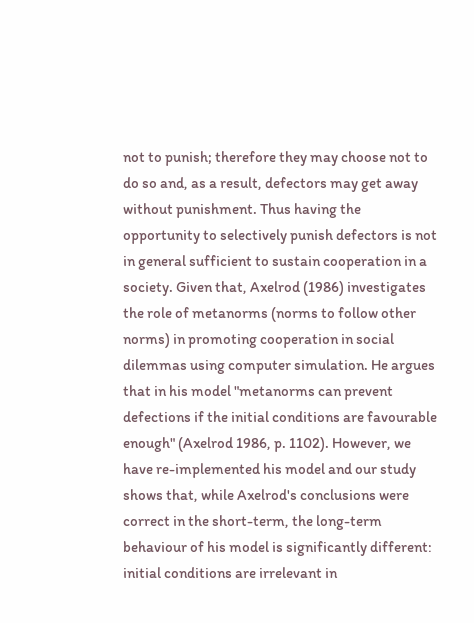not to punish; therefore they may choose not to do so and, as a result, defectors may get away without punishment. Thus having the opportunity to selectively punish defectors is not in general sufficient to sustain cooperation in a society. Given that, Axelrod (1986) investigates the role of metanorms (norms to follow other norms) in promoting cooperation in social dilemmas using computer simulation. He argues that in his model "metanorms can prevent defections if the initial conditions are favourable enough" (Axelrod 1986, p. 1102). However, we have re-implemented his model and our study shows that, while Axelrod's conclusions were correct in the short-term, the long-term behaviour of his model is significantly different: initial conditions are irrelevant in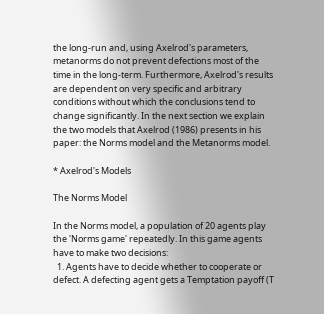the long-run and, using Axelrod's parameters, metanorms do not prevent defections most of the time in the long-term. Furthermore, Axelrod's results are dependent on very specific and arbitrary conditions without which the conclusions tend to change significantly. In the next section we explain the two models that Axelrod (1986) presents in his paper: the Norms model and the Metanorms model.

* Axelrod's Models

The Norms Model

In the Norms model, a population of 20 agents play the 'Norms game' repeatedly. In this game agents have to make two decisions:
  1. Agents have to decide whether to cooperate or defect. A defecting agent gets a Temptation payoff (T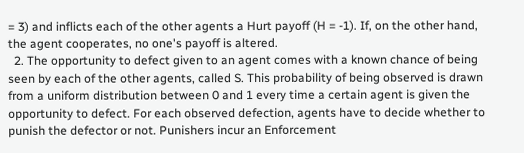= 3) and inflicts each of the other agents a Hurt payoff (H = -1). If, on the other hand, the agent cooperates, no one's payoff is altered.
  2. The opportunity to defect given to an agent comes with a known chance of being seen by each of the other agents, called S. This probability of being observed is drawn from a uniform distribution between 0 and 1 every time a certain agent is given the opportunity to defect. For each observed defection, agents have to decide whether to punish the defector or not. Punishers incur an Enforcement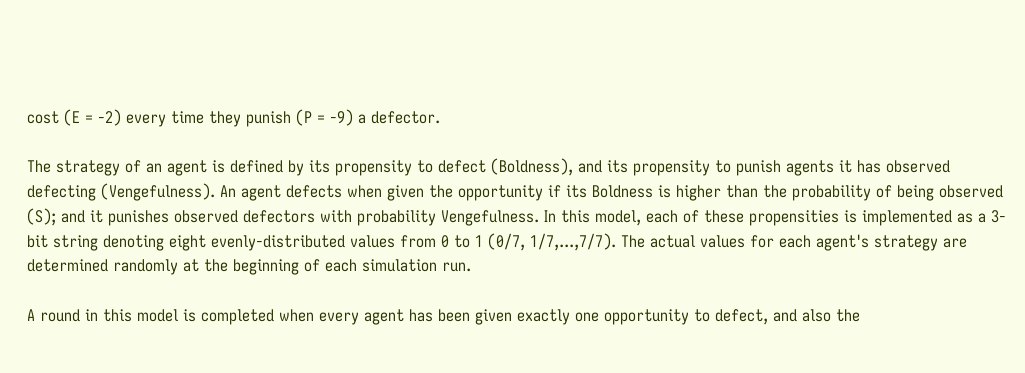cost (E = -2) every time they punish (P = -9) a defector.

The strategy of an agent is defined by its propensity to defect (Boldness), and its propensity to punish agents it has observed defecting (Vengefulness). An agent defects when given the opportunity if its Boldness is higher than the probability of being observed (S); and it punishes observed defectors with probability Vengefulness. In this model, each of these propensities is implemented as a 3-bit string denoting eight evenly-distributed values from 0 to 1 (0/7, 1/7,...,7/7). The actual values for each agent's strategy are determined randomly at the beginning of each simulation run.

A round in this model is completed when every agent has been given exactly one opportunity to defect, and also the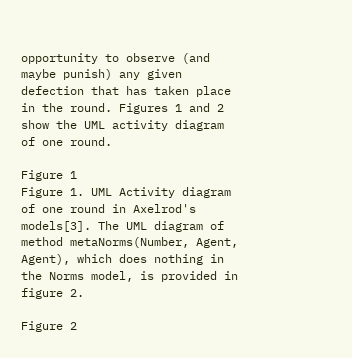opportunity to observe (and maybe punish) any given defection that has taken place in the round. Figures 1 and 2 show the UML activity diagram of one round.

Figure 1
Figure 1. UML Activity diagram of one round in Axelrod's models[3]. The UML diagram of method metaNorms(Number, Agent, Agent), which does nothing in the Norms model, is provided in figure 2.

Figure 2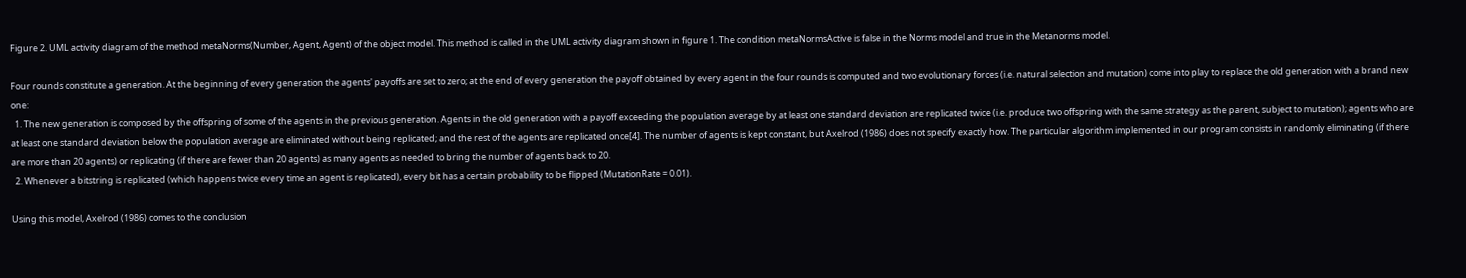Figure 2. UML activity diagram of the method metaNorms(Number, Agent, Agent) of the object model. This method is called in the UML activity diagram shown in figure 1. The condition metaNormsActive is false in the Norms model and true in the Metanorms model.

Four rounds constitute a generation. At the beginning of every generation the agents' payoffs are set to zero; at the end of every generation the payoff obtained by every agent in the four rounds is computed and two evolutionary forces (i.e. natural selection and mutation) come into play to replace the old generation with a brand new one:
  1. The new generation is composed by the offspring of some of the agents in the previous generation. Agents in the old generation with a payoff exceeding the population average by at least one standard deviation are replicated twice (i.e. produce two offspring with the same strategy as the parent, subject to mutation); agents who are at least one standard deviation below the population average are eliminated without being replicated; and the rest of the agents are replicated once[4]. The number of agents is kept constant, but Axelrod (1986) does not specify exactly how. The particular algorithm implemented in our program consists in randomly eliminating (if there are more than 20 agents) or replicating (if there are fewer than 20 agents) as many agents as needed to bring the number of agents back to 20.
  2. Whenever a bitstring is replicated (which happens twice every time an agent is replicated), every bit has a certain probability to be flipped (MutationRate = 0.01).

Using this model, Axelrod (1986) comes to the conclusion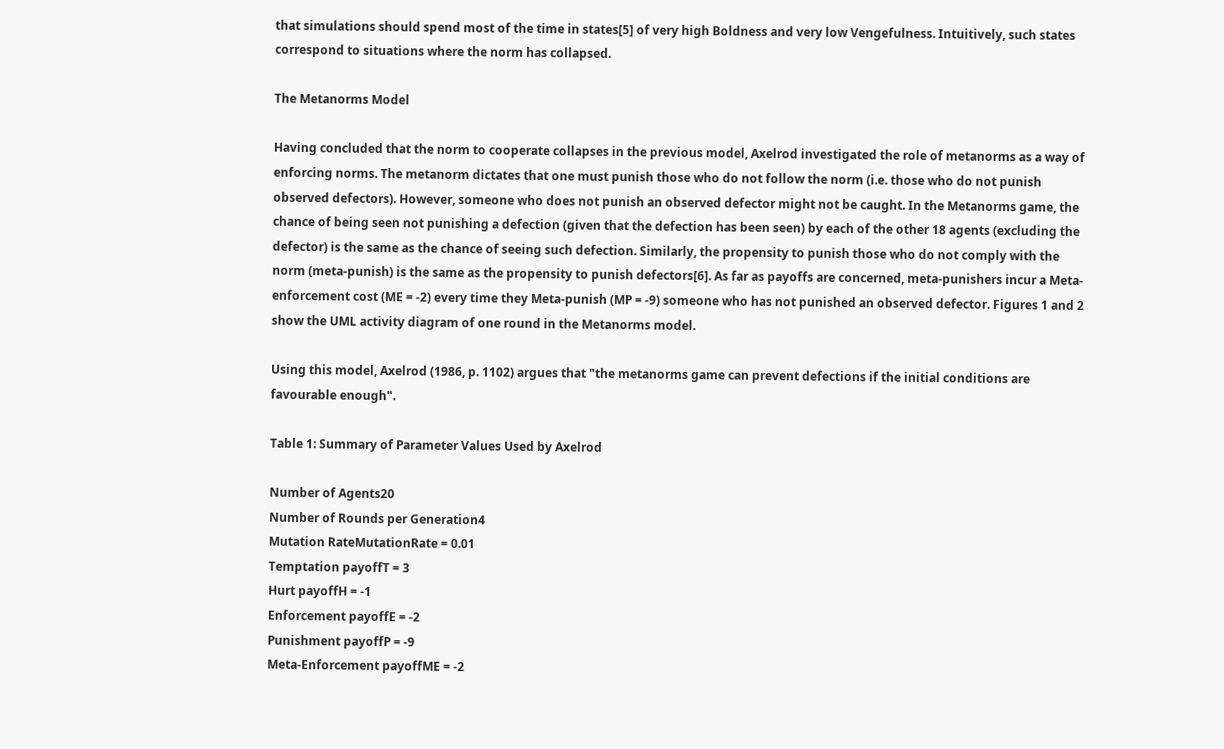that simulations should spend most of the time in states[5] of very high Boldness and very low Vengefulness. Intuitively, such states correspond to situations where the norm has collapsed.

The Metanorms Model

Having concluded that the norm to cooperate collapses in the previous model, Axelrod investigated the role of metanorms as a way of enforcing norms. The metanorm dictates that one must punish those who do not follow the norm (i.e. those who do not punish observed defectors). However, someone who does not punish an observed defector might not be caught. In the Metanorms game, the chance of being seen not punishing a defection (given that the defection has been seen) by each of the other 18 agents (excluding the defector) is the same as the chance of seeing such defection. Similarly, the propensity to punish those who do not comply with the norm (meta-punish) is the same as the propensity to punish defectors[6]. As far as payoffs are concerned, meta-punishers incur a Meta-enforcement cost (ME = -2) every time they Meta-punish (MP = -9) someone who has not punished an observed defector. Figures 1 and 2 show the UML activity diagram of one round in the Metanorms model.

Using this model, Axelrod (1986, p. 1102) argues that "the metanorms game can prevent defections if the initial conditions are favourable enough".

Table 1: Summary of Parameter Values Used by Axelrod

Number of Agents20
Number of Rounds per Generation4
Mutation RateMutationRate = 0.01
Temptation payoffT = 3
Hurt payoffH = -1
Enforcement payoffE = -2
Punishment payoffP = -9
Meta-Enforcement payoffME = -2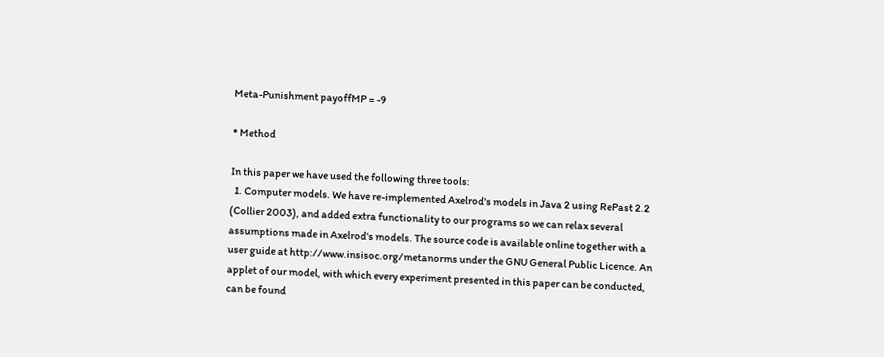Meta-Punishment payoffMP = -9

* Method

In this paper we have used the following three tools:
  1. Computer models. We have re-implemented Axelrod's models in Java 2 using RePast 2.2 (Collier 2003), and added extra functionality to our programs so we can relax several assumptions made in Axelrod's models. The source code is available online together with a user guide at http://www.insisoc.org/metanorms under the GNU General Public Licence. An applet of our model, with which every experiment presented in this paper can be conducted, can be found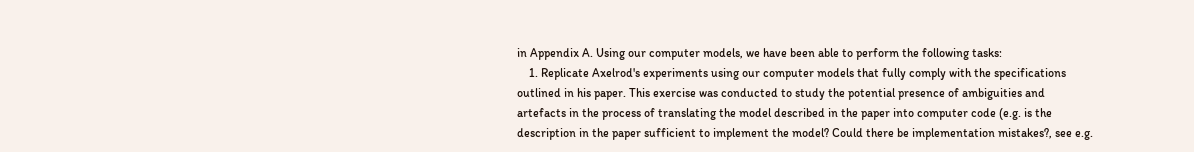in Appendix A. Using our computer models, we have been able to perform the following tasks:
    1. Replicate Axelrod's experiments using our computer models that fully comply with the specifications outlined in his paper. This exercise was conducted to study the potential presence of ambiguities and artefacts in the process of translating the model described in the paper into computer code (e.g. is the description in the paper sufficient to implement the model? Could there be implementation mistakes?, see e.g.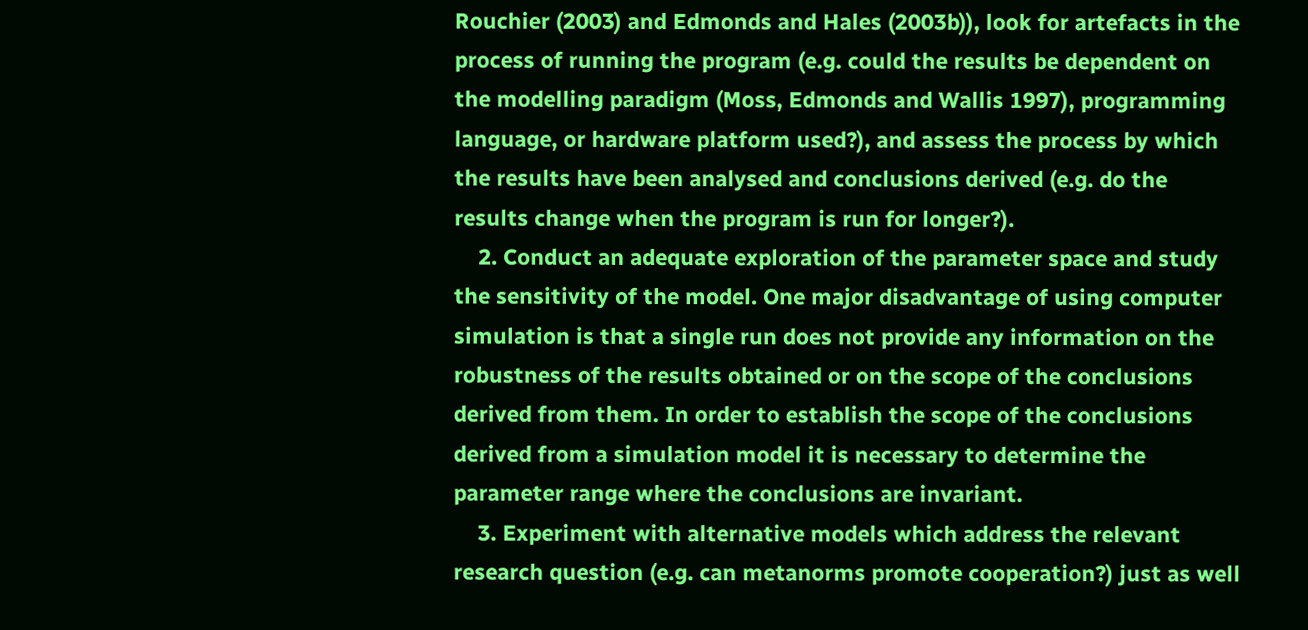Rouchier (2003) and Edmonds and Hales (2003b)), look for artefacts in the process of running the program (e.g. could the results be dependent on the modelling paradigm (Moss, Edmonds and Wallis 1997), programming language, or hardware platform used?), and assess the process by which the results have been analysed and conclusions derived (e.g. do the results change when the program is run for longer?).
    2. Conduct an adequate exploration of the parameter space and study the sensitivity of the model. One major disadvantage of using computer simulation is that a single run does not provide any information on the robustness of the results obtained or on the scope of the conclusions derived from them. In order to establish the scope of the conclusions derived from a simulation model it is necessary to determine the parameter range where the conclusions are invariant.
    3. Experiment with alternative models which address the relevant research question (e.g. can metanorms promote cooperation?) just as well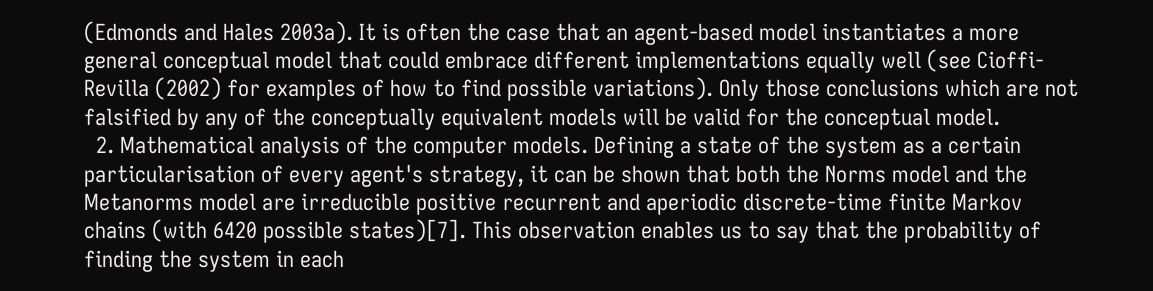(Edmonds and Hales 2003a). It is often the case that an agent-based model instantiates a more general conceptual model that could embrace different implementations equally well (see Cioffi-Revilla (2002) for examples of how to find possible variations). Only those conclusions which are not falsified by any of the conceptually equivalent models will be valid for the conceptual model.
  2. Mathematical analysis of the computer models. Defining a state of the system as a certain particularisation of every agent's strategy, it can be shown that both the Norms model and the Metanorms model are irreducible positive recurrent and aperiodic discrete-time finite Markov chains (with 6420 possible states)[7]. This observation enables us to say that the probability of finding the system in each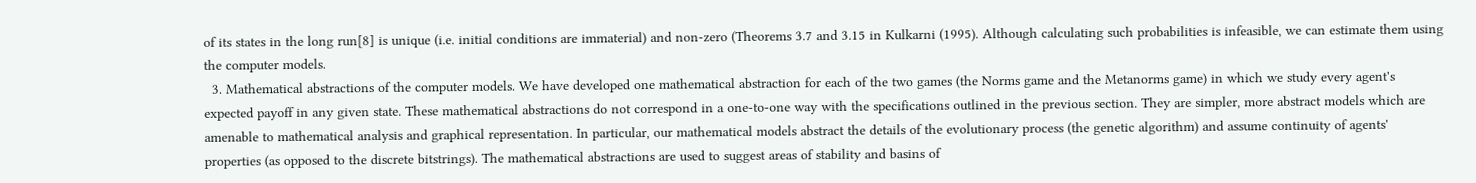of its states in the long run[8] is unique (i.e. initial conditions are immaterial) and non-zero (Theorems 3.7 and 3.15 in Kulkarni (1995). Although calculating such probabilities is infeasible, we can estimate them using the computer models.
  3. Mathematical abstractions of the computer models. We have developed one mathematical abstraction for each of the two games (the Norms game and the Metanorms game) in which we study every agent's expected payoff in any given state. These mathematical abstractions do not correspond in a one-to-one way with the specifications outlined in the previous section. They are simpler, more abstract models which are amenable to mathematical analysis and graphical representation. In particular, our mathematical models abstract the details of the evolutionary process (the genetic algorithm) and assume continuity of agents' properties (as opposed to the discrete bitstrings). The mathematical abstractions are used to suggest areas of stability and basins of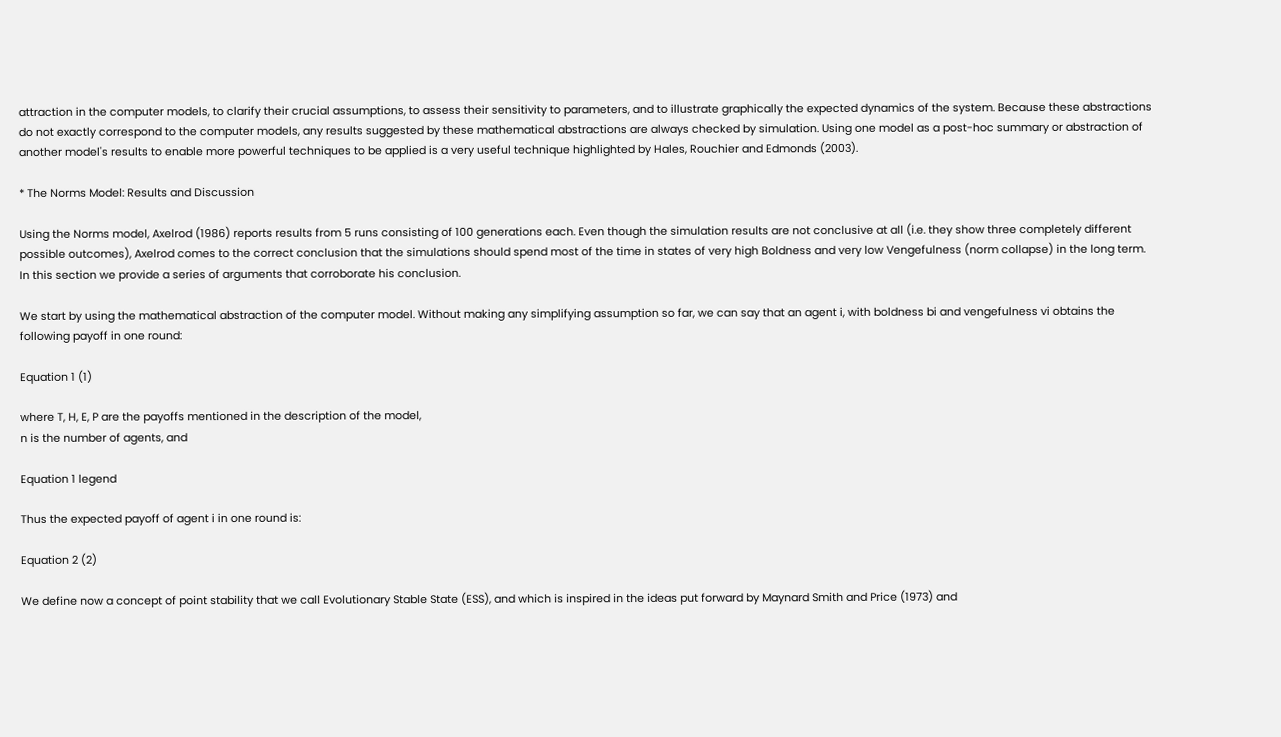attraction in the computer models, to clarify their crucial assumptions, to assess their sensitivity to parameters, and to illustrate graphically the expected dynamics of the system. Because these abstractions do not exactly correspond to the computer models, any results suggested by these mathematical abstractions are always checked by simulation. Using one model as a post-hoc summary or abstraction of another model's results to enable more powerful techniques to be applied is a very useful technique highlighted by Hales, Rouchier and Edmonds (2003).

* The Norms Model: Results and Discussion

Using the Norms model, Axelrod (1986) reports results from 5 runs consisting of 100 generations each. Even though the simulation results are not conclusive at all (i.e. they show three completely different possible outcomes), Axelrod comes to the correct conclusion that the simulations should spend most of the time in states of very high Boldness and very low Vengefulness (norm collapse) in the long term. In this section we provide a series of arguments that corroborate his conclusion.

We start by using the mathematical abstraction of the computer model. Without making any simplifying assumption so far, we can say that an agent i, with boldness bi and vengefulness vi obtains the following payoff in one round:

Equation 1 (1)

where T, H, E, P are the payoffs mentioned in the description of the model,
n is the number of agents, and

Equation 1 legend

Thus the expected payoff of agent i in one round is:

Equation 2 (2)

We define now a concept of point stability that we call Evolutionary Stable State (ESS), and which is inspired in the ideas put forward by Maynard Smith and Price (1973) and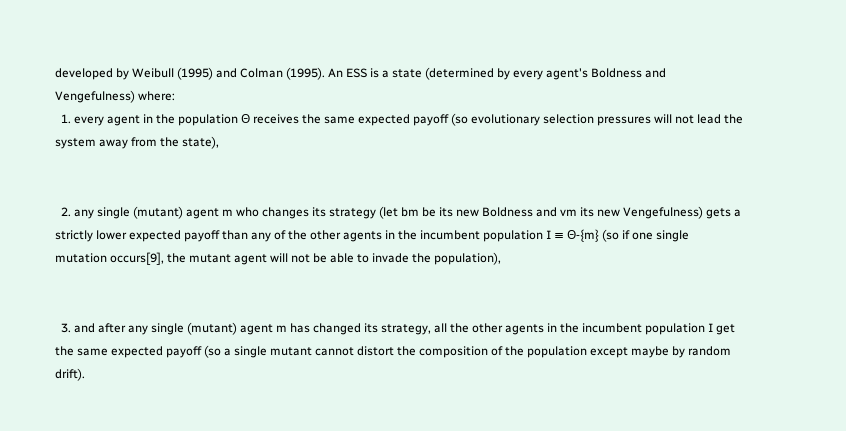developed by Weibull (1995) and Colman (1995). An ESS is a state (determined by every agent's Boldness and Vengefulness) where:
  1. every agent in the population Θ receives the same expected payoff (so evolutionary selection pressures will not lead the system away from the state),


  2. any single (mutant) agent m who changes its strategy (let bm be its new Boldness and vm its new Vengefulness) gets a strictly lower expected payoff than any of the other agents in the incumbent population I ≡ Θ-{m} (so if one single mutation occurs[9], the mutant agent will not be able to invade the population),


  3. and after any single (mutant) agent m has changed its strategy, all the other agents in the incumbent population I get the same expected payoff (so a single mutant cannot distort the composition of the population except maybe by random drift).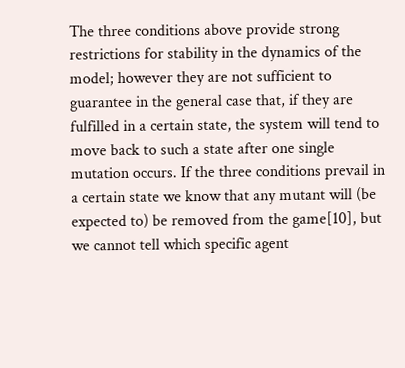The three conditions above provide strong restrictions for stability in the dynamics of the model; however they are not sufficient to guarantee in the general case that, if they are fulfilled in a certain state, the system will tend to move back to such a state after one single mutation occurs. If the three conditions prevail in a certain state we know that any mutant will (be expected to) be removed from the game[10], but we cannot tell which specific agent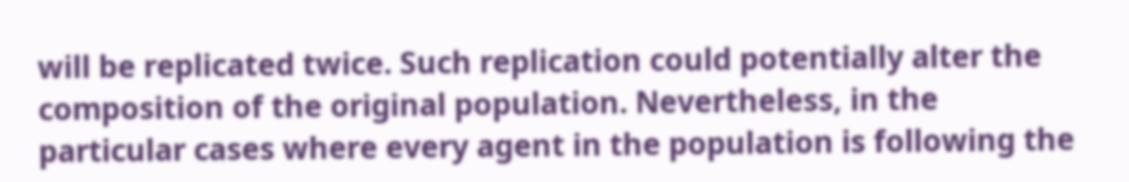will be replicated twice. Such replication could potentially alter the composition of the original population. Nevertheless, in the particular cases where every agent in the population is following the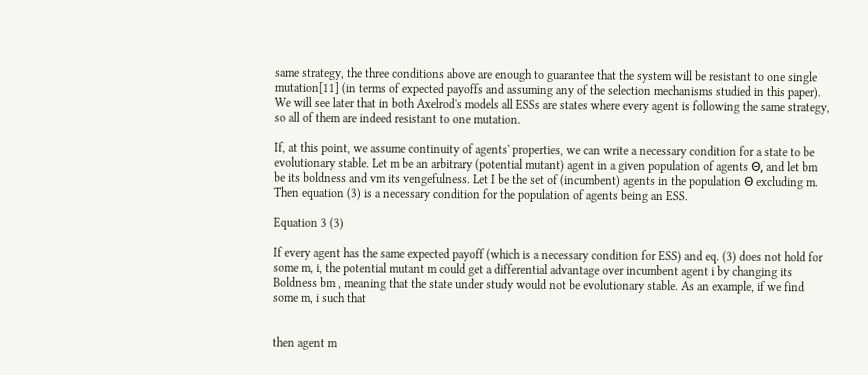same strategy, the three conditions above are enough to guarantee that the system will be resistant to one single mutation[11] (in terms of expected payoffs and assuming any of the selection mechanisms studied in this paper). We will see later that in both Axelrod's models all ESSs are states where every agent is following the same strategy, so all of them are indeed resistant to one mutation.

If, at this point, we assume continuity of agents' properties, we can write a necessary condition for a state to be evolutionary stable. Let m be an arbitrary (potential mutant) agent in a given population of agents Θ, and let bm be its boldness and vm its vengefulness. Let I be the set of (incumbent) agents in the population Θ excluding m. Then equation (3) is a necessary condition for the population of agents being an ESS.

Equation 3 (3)

If every agent has the same expected payoff (which is a necessary condition for ESS) and eq. (3) does not hold for some m, i, the potential mutant m could get a differential advantage over incumbent agent i by changing its Boldness bm , meaning that the state under study would not be evolutionary stable. As an example, if we find some m, i such that


then agent m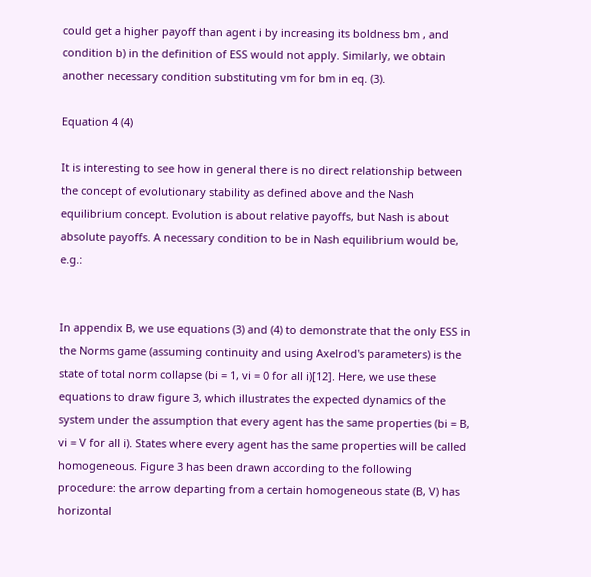could get a higher payoff than agent i by increasing its boldness bm , and condition b) in the definition of ESS would not apply. Similarly, we obtain another necessary condition substituting vm for bm in eq. (3).

Equation 4 (4)

It is interesting to see how in general there is no direct relationship between the concept of evolutionary stability as defined above and the Nash equilibrium concept. Evolution is about relative payoffs, but Nash is about absolute payoffs. A necessary condition to be in Nash equilibrium would be, e.g.:


In appendix B, we use equations (3) and (4) to demonstrate that the only ESS in the Norms game (assuming continuity and using Axelrod's parameters) is the state of total norm collapse (bi = 1, vi = 0 for all i)[12]. Here, we use these equations to draw figure 3, which illustrates the expected dynamics of the system under the assumption that every agent has the same properties (bi = B, vi = V for all i). States where every agent has the same properties will be called homogeneous. Figure 3 has been drawn according to the following procedure: the arrow departing from a certain homogeneous state (B, V) has horizontal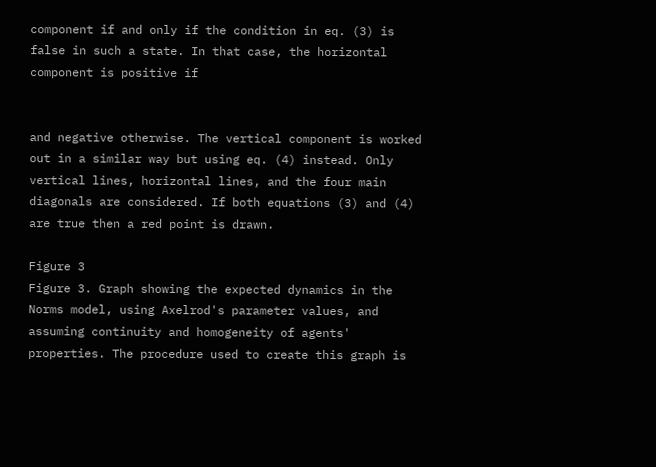component if and only if the condition in eq. (3) is false in such a state. In that case, the horizontal component is positive if


and negative otherwise. The vertical component is worked out in a similar way but using eq. (4) instead. Only vertical lines, horizontal lines, and the four main diagonals are considered. If both equations (3) and (4) are true then a red point is drawn.

Figure 3
Figure 3. Graph showing the expected dynamics in the Norms model, using Axelrod's parameter values, and assuming continuity and homogeneity of agents' properties. The procedure used to create this graph is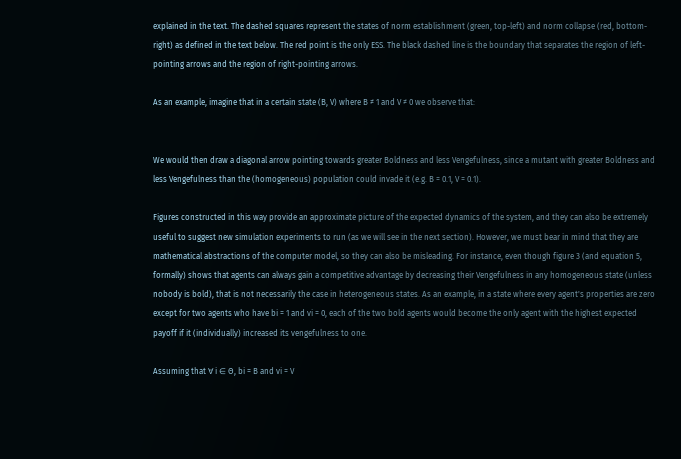explained in the text. The dashed squares represent the states of norm establishment (green, top-left) and norm collapse (red, bottom-right) as defined in the text below. The red point is the only ESS. The black dashed line is the boundary that separates the region of left-pointing arrows and the region of right-pointing arrows.

As an example, imagine that in a certain state (B, V) where B ≠ 1 and V ≠ 0 we observe that:


We would then draw a diagonal arrow pointing towards greater Boldness and less Vengefulness, since a mutant with greater Boldness and less Vengefulness than the (homogeneous) population could invade it (e.g. B = 0.1, V = 0.1).

Figures constructed in this way provide an approximate picture of the expected dynamics of the system, and they can also be extremely useful to suggest new simulation experiments to run (as we will see in the next section). However, we must bear in mind that they are mathematical abstractions of the computer model, so they can also be misleading. For instance, even though figure 3 (and equation 5, formally) shows that agents can always gain a competitive advantage by decreasing their Vengefulness in any homogeneous state (unless nobody is bold), that is not necessarily the case in heterogeneous states. As an example, in a state where every agent's properties are zero except for two agents who have bi = 1 and vi = 0, each of the two bold agents would become the only agent with the highest expected payoff if it (individually) increased its vengefulness to one.

Assuming that ∀ i ∈ Θ, bi = B and vi = V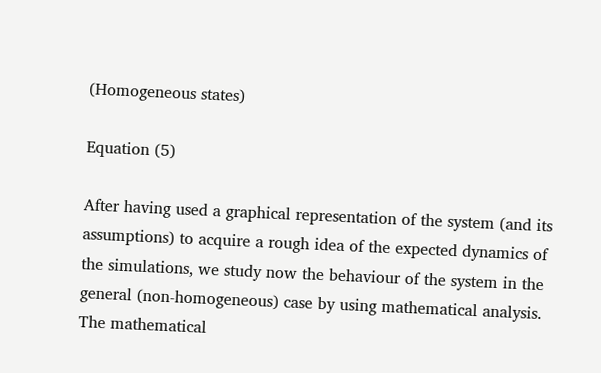(Homogeneous states)

Equation (5)

After having used a graphical representation of the system (and its assumptions) to acquire a rough idea of the expected dynamics of the simulations, we study now the behaviour of the system in the general (non-homogeneous) case by using mathematical analysis. The mathematical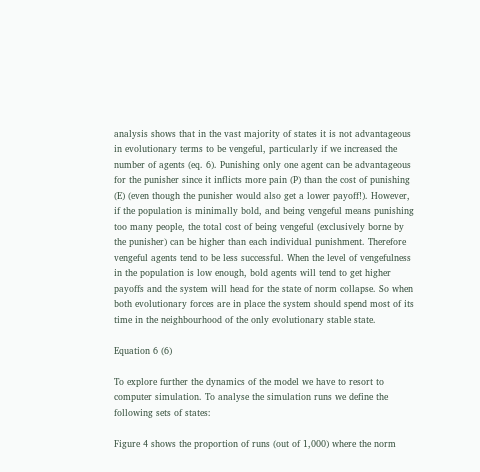analysis shows that in the vast majority of states it is not advantageous in evolutionary terms to be vengeful, particularly if we increased the number of agents (eq. 6). Punishing only one agent can be advantageous for the punisher since it inflicts more pain (P) than the cost of punishing (E) (even though the punisher would also get a lower payoff!). However, if the population is minimally bold, and being vengeful means punishing too many people, the total cost of being vengeful (exclusively borne by the punisher) can be higher than each individual punishment. Therefore vengeful agents tend to be less successful. When the level of vengefulness in the population is low enough, bold agents will tend to get higher payoffs and the system will head for the state of norm collapse. So when both evolutionary forces are in place the system should spend most of its time in the neighbourhood of the only evolutionary stable state.

Equation 6 (6)

To explore further the dynamics of the model we have to resort to computer simulation. To analyse the simulation runs we define the following sets of states:

Figure 4 shows the proportion of runs (out of 1,000) where the norm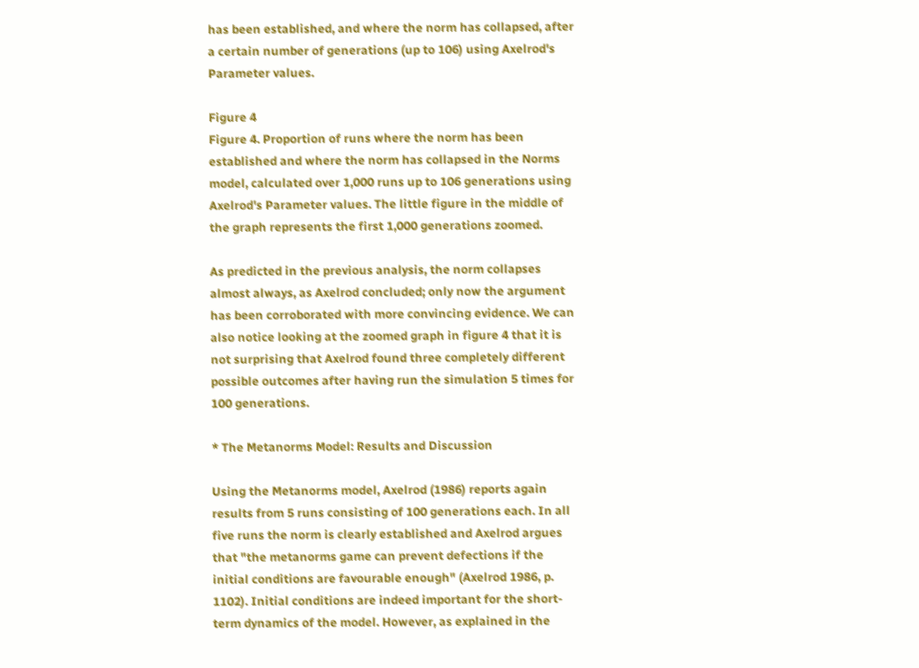has been established, and where the norm has collapsed, after a certain number of generations (up to 106) using Axelrod's Parameter values.

Figure 4
Figure 4. Proportion of runs where the norm has been established and where the norm has collapsed in the Norms model, calculated over 1,000 runs up to 106 generations using Axelrod's Parameter values. The little figure in the middle of the graph represents the first 1,000 generations zoomed.

As predicted in the previous analysis, the norm collapses almost always, as Axelrod concluded; only now the argument has been corroborated with more convincing evidence. We can also notice looking at the zoomed graph in figure 4 that it is not surprising that Axelrod found three completely different possible outcomes after having run the simulation 5 times for 100 generations.

* The Metanorms Model: Results and Discussion

Using the Metanorms model, Axelrod (1986) reports again results from 5 runs consisting of 100 generations each. In all five runs the norm is clearly established and Axelrod argues that "the metanorms game can prevent defections if the initial conditions are favourable enough" (Axelrod 1986, p. 1102). Initial conditions are indeed important for the short-term dynamics of the model. However, as explained in the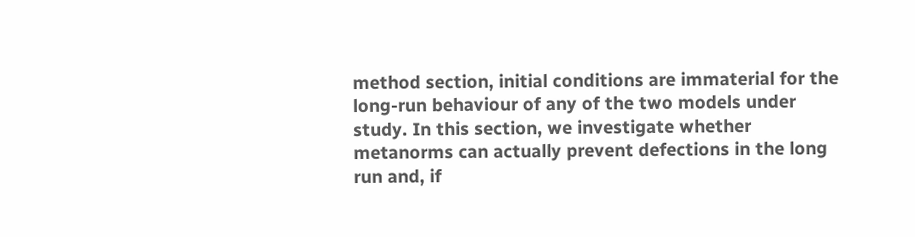method section, initial conditions are immaterial for the long-run behaviour of any of the two models under study. In this section, we investigate whether metanorms can actually prevent defections in the long run and, if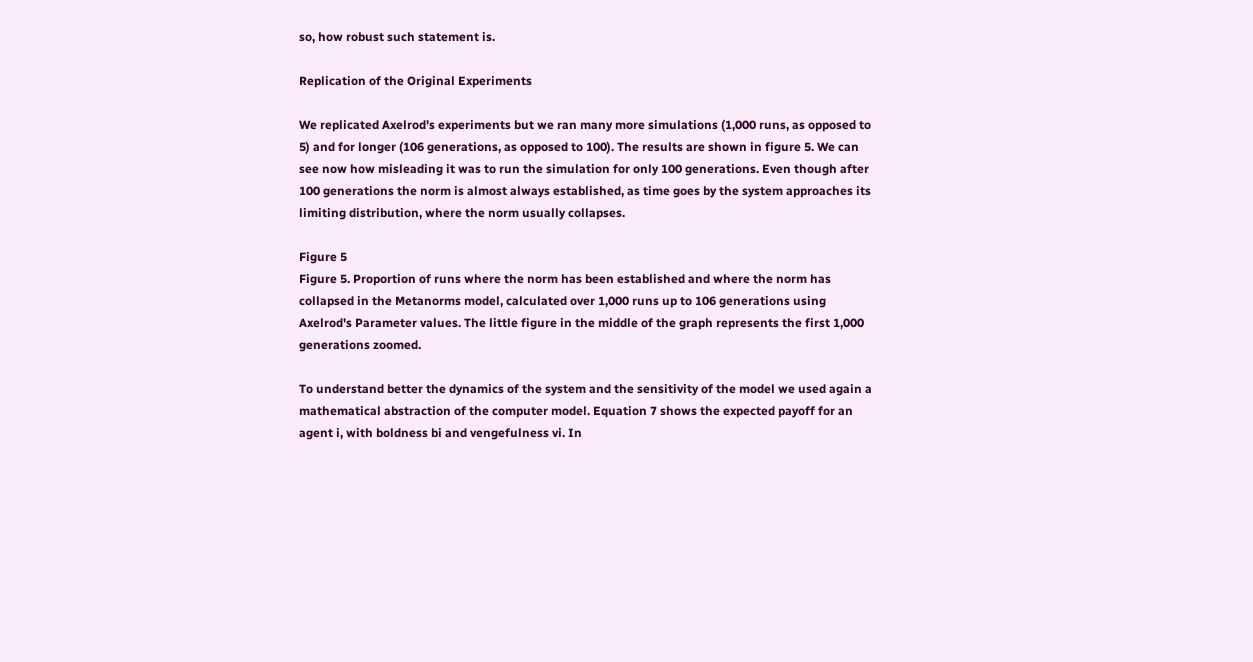so, how robust such statement is.

Replication of the Original Experiments

We replicated Axelrod's experiments but we ran many more simulations (1,000 runs, as opposed to 5) and for longer (106 generations, as opposed to 100). The results are shown in figure 5. We can see now how misleading it was to run the simulation for only 100 generations. Even though after 100 generations the norm is almost always established, as time goes by the system approaches its limiting distribution, where the norm usually collapses.

Figure 5
Figure 5. Proportion of runs where the norm has been established and where the norm has collapsed in the Metanorms model, calculated over 1,000 runs up to 106 generations using Axelrod's Parameter values. The little figure in the middle of the graph represents the first 1,000 generations zoomed.

To understand better the dynamics of the system and the sensitivity of the model we used again a mathematical abstraction of the computer model. Equation 7 shows the expected payoff for an agent i, with boldness bi and vengefulness vi. In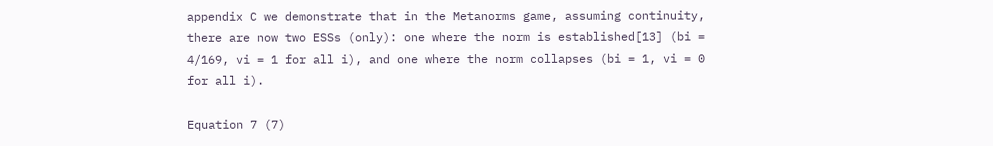appendix C we demonstrate that in the Metanorms game, assuming continuity, there are now two ESSs (only): one where the norm is established[13] (bi = 4/169, vi = 1 for all i), and one where the norm collapses (bi = 1, vi = 0 for all i).

Equation 7 (7)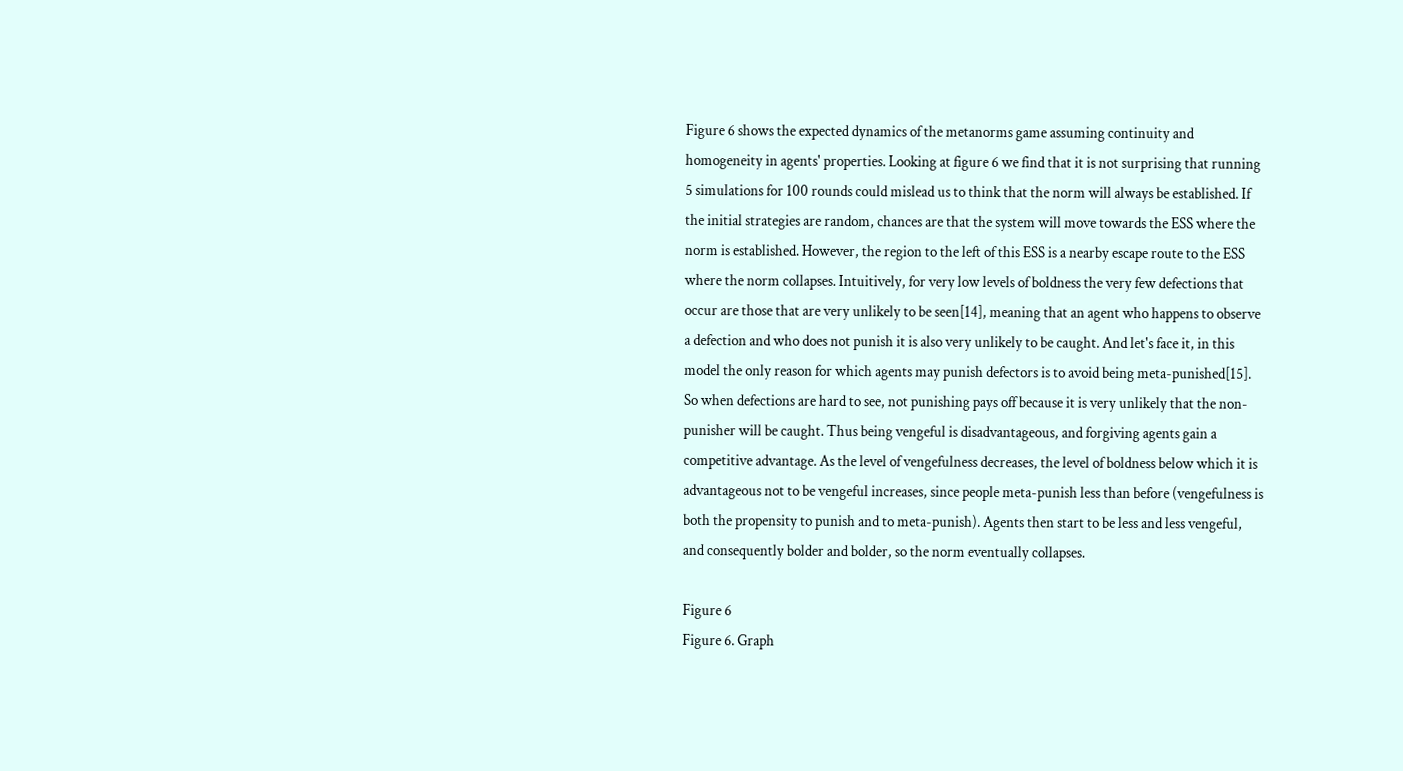Figure 6 shows the expected dynamics of the metanorms game assuming continuity and homogeneity in agents' properties. Looking at figure 6 we find that it is not surprising that running 5 simulations for 100 rounds could mislead us to think that the norm will always be established. If the initial strategies are random, chances are that the system will move towards the ESS where the norm is established. However, the region to the left of this ESS is a nearby escape route to the ESS where the norm collapses. Intuitively, for very low levels of boldness the very few defections that occur are those that are very unlikely to be seen[14], meaning that an agent who happens to observe a defection and who does not punish it is also very unlikely to be caught. And let's face it, in this model the only reason for which agents may punish defectors is to avoid being meta-punished[15]. So when defections are hard to see, not punishing pays off because it is very unlikely that the non-punisher will be caught. Thus being vengeful is disadvantageous, and forgiving agents gain a competitive advantage. As the level of vengefulness decreases, the level of boldness below which it is advantageous not to be vengeful increases, since people meta-punish less than before (vengefulness is both the propensity to punish and to meta-punish). Agents then start to be less and less vengeful, and consequently bolder and bolder, so the norm eventually collapses.

Figure 6
Figure 6. Graph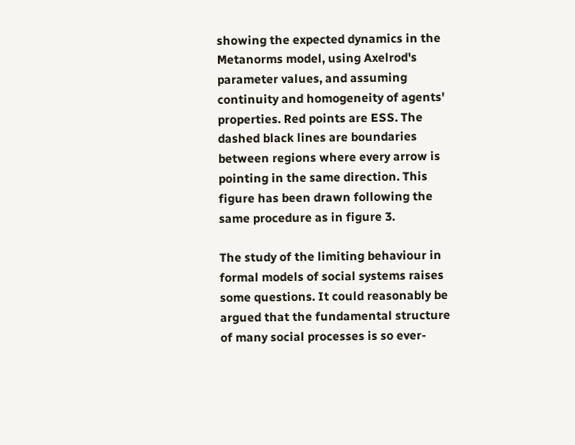showing the expected dynamics in the Metanorms model, using Axelrod's parameter values, and assuming continuity and homogeneity of agents' properties. Red points are ESS. The dashed black lines are boundaries between regions where every arrow is pointing in the same direction. This figure has been drawn following the same procedure as in figure 3.

The study of the limiting behaviour in formal models of social systems raises some questions. It could reasonably be argued that the fundamental structure of many social processes is so ever-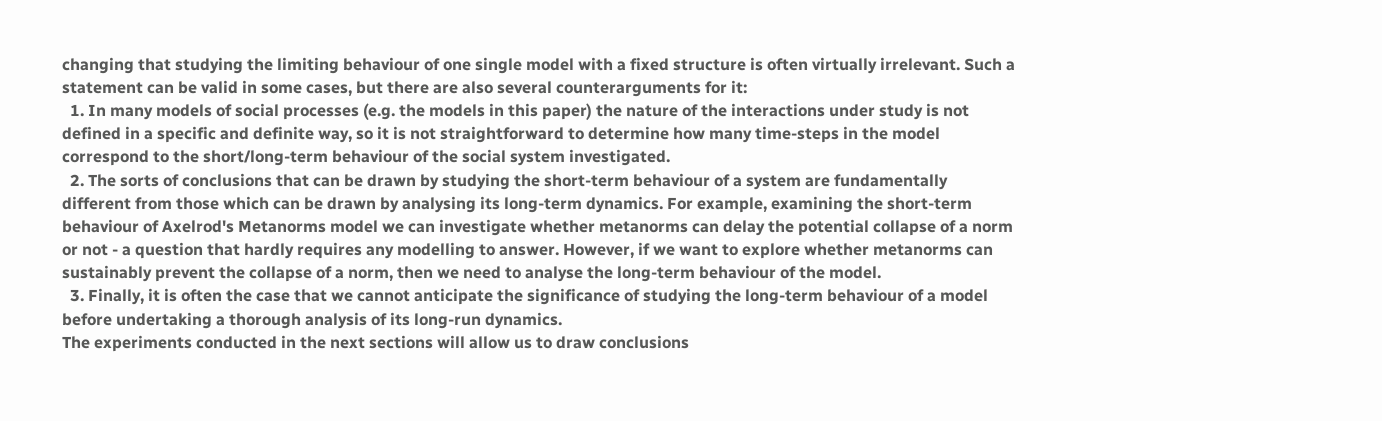changing that studying the limiting behaviour of one single model with a fixed structure is often virtually irrelevant. Such a statement can be valid in some cases, but there are also several counterarguments for it:
  1. In many models of social processes (e.g. the models in this paper) the nature of the interactions under study is not defined in a specific and definite way, so it is not straightforward to determine how many time-steps in the model correspond to the short/long-term behaviour of the social system investigated.
  2. The sorts of conclusions that can be drawn by studying the short-term behaviour of a system are fundamentally different from those which can be drawn by analysing its long-term dynamics. For example, examining the short-term behaviour of Axelrod's Metanorms model we can investigate whether metanorms can delay the potential collapse of a norm or not - a question that hardly requires any modelling to answer. However, if we want to explore whether metanorms can sustainably prevent the collapse of a norm, then we need to analyse the long-term behaviour of the model.
  3. Finally, it is often the case that we cannot anticipate the significance of studying the long-term behaviour of a model before undertaking a thorough analysis of its long-run dynamics.
The experiments conducted in the next sections will allow us to draw conclusions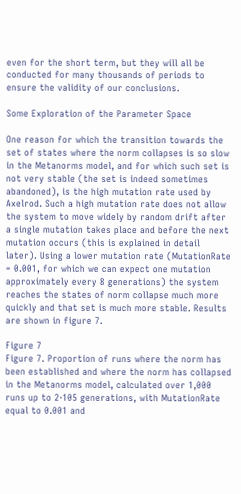even for the short term, but they will all be conducted for many thousands of periods to ensure the validity of our conclusions.

Some Exploration of the Parameter Space

One reason for which the transition towards the set of states where the norm collapses is so slow in the Metanorms model, and for which such set is not very stable (the set is indeed sometimes abandoned), is the high mutation rate used by Axelrod. Such a high mutation rate does not allow the system to move widely by random drift after a single mutation takes place and before the next mutation occurs (this is explained in detail later). Using a lower mutation rate (MutationRate = 0.001, for which we can expect one mutation approximately every 8 generations) the system reaches the states of norm collapse much more quickly and that set is much more stable. Results are shown in figure 7.

Figure 7
Figure 7. Proportion of runs where the norm has been established and where the norm has collapsed in the Metanorms model, calculated over 1,000 runs up to 2·105 generations, with MutationRate equal to 0.001 and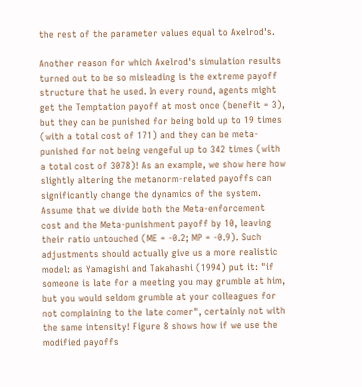the rest of the parameter values equal to Axelrod's.

Another reason for which Axelrod's simulation results turned out to be so misleading is the extreme payoff structure that he used. In every round, agents might get the Temptation payoff at most once (benefit = 3), but they can be punished for being bold up to 19 times (with a total cost of 171) and they can be meta-punished for not being vengeful up to 342 times (with a total cost of 3078)! As an example, we show here how slightly altering the metanorm-related payoffs can significantly change the dynamics of the system. Assume that we divide both the Meta-enforcement cost and the Meta-punishment payoff by 10, leaving their ratio untouched (ME = -0.2; MP = -0.9). Such adjustments should actually give us a more realistic model: as Yamagishi and Takahashi (1994) put it: "if someone is late for a meeting you may grumble at him, but you would seldom grumble at your colleagues for not complaining to the late comer", certainly not with the same intensity! Figure 8 shows how if we use the modified payoffs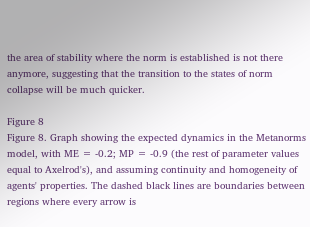the area of stability where the norm is established is not there anymore, suggesting that the transition to the states of norm collapse will be much quicker.

Figure 8
Figure 8. Graph showing the expected dynamics in the Metanorms model, with ME = -0.2; MP = -0.9 (the rest of parameter values equal to Axelrod's), and assuming continuity and homogeneity of agents' properties. The dashed black lines are boundaries between regions where every arrow is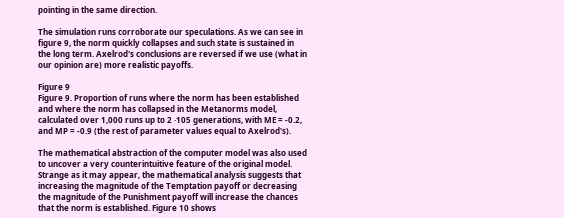pointing in the same direction.

The simulation runs corroborate our speculations. As we can see in figure 9, the norm quickly collapses and such state is sustained in the long term. Axelrod's conclusions are reversed if we use (what in our opinion are) more realistic payoffs.

Figure 9
Figure 9. Proportion of runs where the norm has been established and where the norm has collapsed in the Metanorms model, calculated over 1,000 runs up to 2 ·105 generations, with ME = -0.2, and MP = -0.9 (the rest of parameter values equal to Axelrod's).

The mathematical abstraction of the computer model was also used to uncover a very counterintuitive feature of the original model. Strange as it may appear, the mathematical analysis suggests that increasing the magnitude of the Temptation payoff or decreasing the magnitude of the Punishment payoff will increase the chances that the norm is established. Figure 10 shows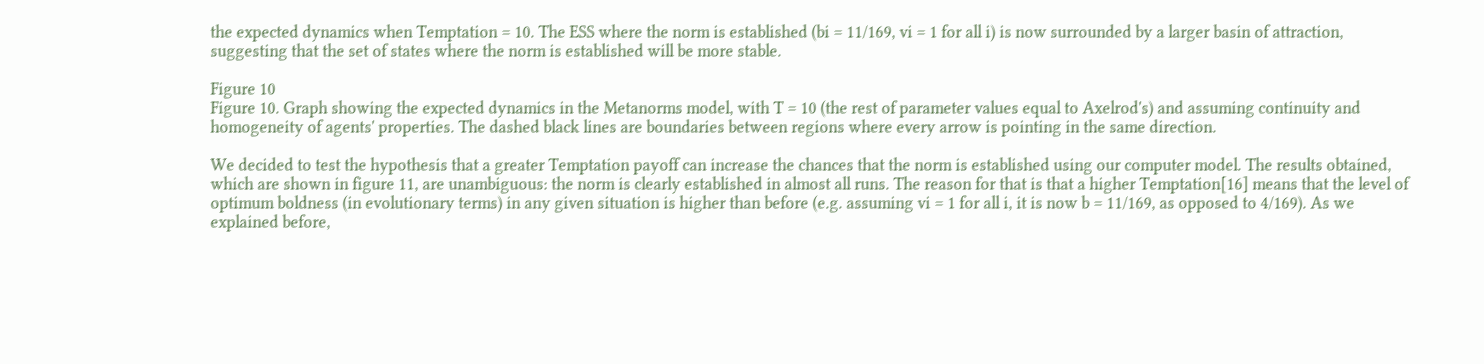the expected dynamics when Temptation = 10. The ESS where the norm is established (bi = 11/169, vi = 1 for all i) is now surrounded by a larger basin of attraction, suggesting that the set of states where the norm is established will be more stable.

Figure 10
Figure 10. Graph showing the expected dynamics in the Metanorms model, with T = 10 (the rest of parameter values equal to Axelrod's) and assuming continuity and homogeneity of agents' properties. The dashed black lines are boundaries between regions where every arrow is pointing in the same direction.

We decided to test the hypothesis that a greater Temptation payoff can increase the chances that the norm is established using our computer model. The results obtained, which are shown in figure 11, are unambiguous: the norm is clearly established in almost all runs. The reason for that is that a higher Temptation[16] means that the level of optimum boldness (in evolutionary terms) in any given situation is higher than before (e.g. assuming vi = 1 for all i, it is now b = 11/169, as opposed to 4/169). As we explained before,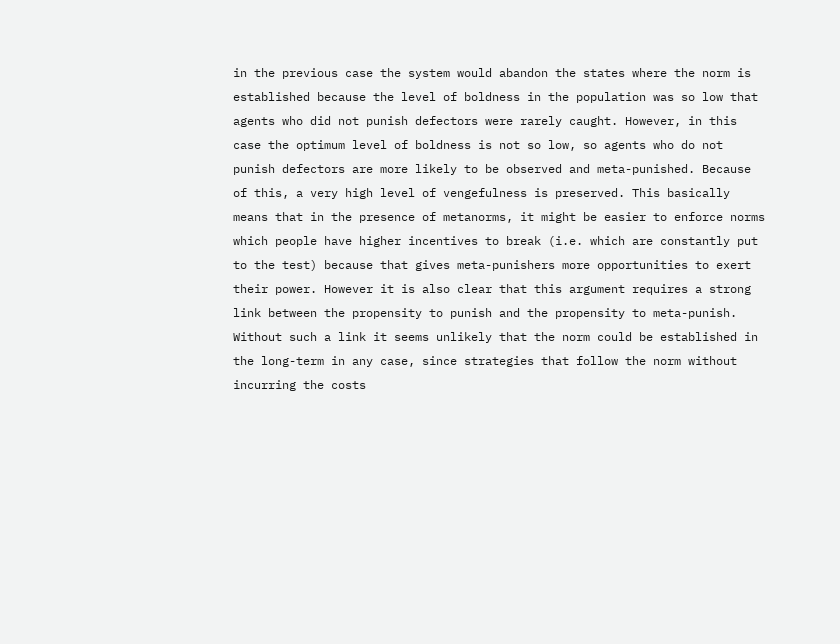in the previous case the system would abandon the states where the norm is established because the level of boldness in the population was so low that agents who did not punish defectors were rarely caught. However, in this case the optimum level of boldness is not so low, so agents who do not punish defectors are more likely to be observed and meta-punished. Because of this, a very high level of vengefulness is preserved. This basically means that in the presence of metanorms, it might be easier to enforce norms which people have higher incentives to break (i.e. which are constantly put to the test) because that gives meta-punishers more opportunities to exert their power. However it is also clear that this argument requires a strong link between the propensity to punish and the propensity to meta-punish. Without such a link it seems unlikely that the norm could be established in the long-term in any case, since strategies that follow the norm without incurring the costs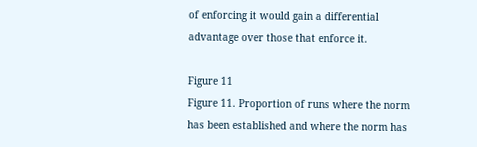of enforcing it would gain a differential advantage over those that enforce it.

Figure 11
Figure 11. Proportion of runs where the norm has been established and where the norm has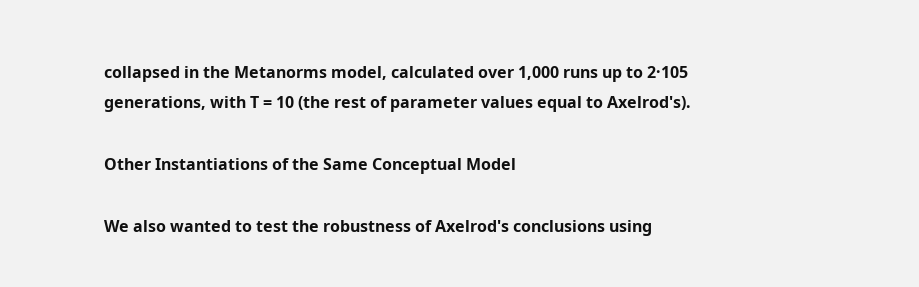collapsed in the Metanorms model, calculated over 1,000 runs up to 2·105 generations, with T = 10 (the rest of parameter values equal to Axelrod's).

Other Instantiations of the Same Conceptual Model

We also wanted to test the robustness of Axelrod's conclusions using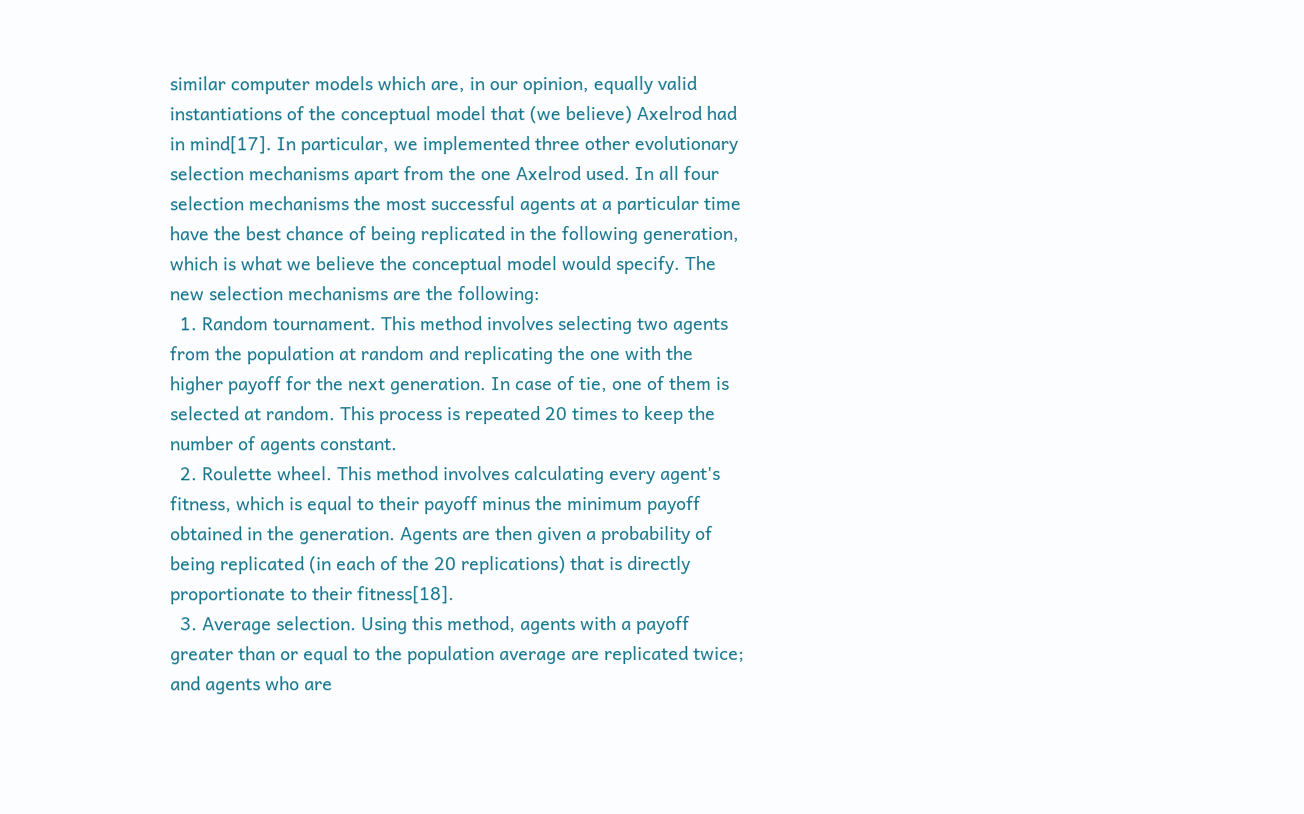similar computer models which are, in our opinion, equally valid instantiations of the conceptual model that (we believe) Axelrod had in mind[17]. In particular, we implemented three other evolutionary selection mechanisms apart from the one Axelrod used. In all four selection mechanisms the most successful agents at a particular time have the best chance of being replicated in the following generation, which is what we believe the conceptual model would specify. The new selection mechanisms are the following:
  1. Random tournament. This method involves selecting two agents from the population at random and replicating the one with the higher payoff for the next generation. In case of tie, one of them is selected at random. This process is repeated 20 times to keep the number of agents constant.
  2. Roulette wheel. This method involves calculating every agent's fitness, which is equal to their payoff minus the minimum payoff obtained in the generation. Agents are then given a probability of being replicated (in each of the 20 replications) that is directly proportionate to their fitness[18].
  3. Average selection. Using this method, agents with a payoff greater than or equal to the population average are replicated twice; and agents who are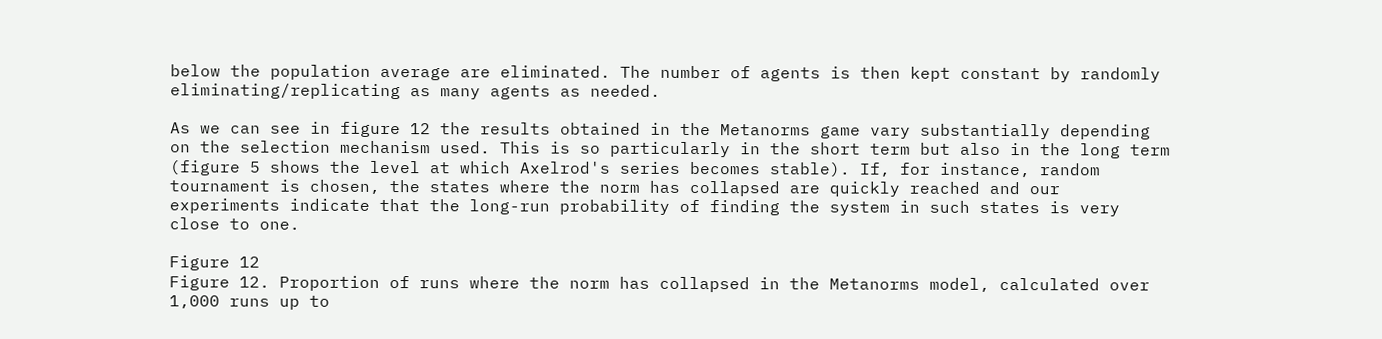below the population average are eliminated. The number of agents is then kept constant by randomly eliminating/replicating as many agents as needed.

As we can see in figure 12 the results obtained in the Metanorms game vary substantially depending on the selection mechanism used. This is so particularly in the short term but also in the long term (figure 5 shows the level at which Axelrod's series becomes stable). If, for instance, random tournament is chosen, the states where the norm has collapsed are quickly reached and our experiments indicate that the long-run probability of finding the system in such states is very close to one.

Figure 12
Figure 12. Proportion of runs where the norm has collapsed in the Metanorms model, calculated over 1,000 runs up to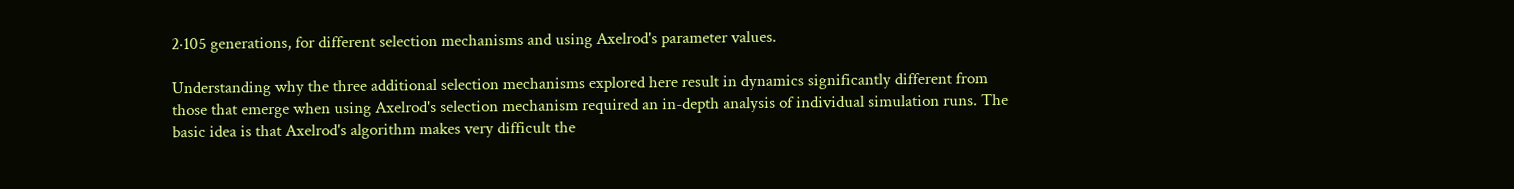2·105 generations, for different selection mechanisms and using Axelrod's parameter values.

Understanding why the three additional selection mechanisms explored here result in dynamics significantly different from those that emerge when using Axelrod's selection mechanism required an in-depth analysis of individual simulation runs. The basic idea is that Axelrod's algorithm makes very difficult the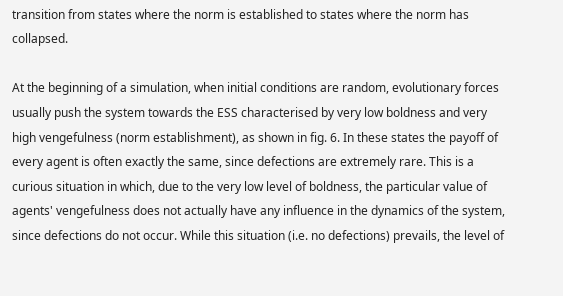transition from states where the norm is established to states where the norm has collapsed.

At the beginning of a simulation, when initial conditions are random, evolutionary forces usually push the system towards the ESS characterised by very low boldness and very high vengefulness (norm establishment), as shown in fig. 6. In these states the payoff of every agent is often exactly the same, since defections are extremely rare. This is a curious situation in which, due to the very low level of boldness, the particular value of agents' vengefulness does not actually have any influence in the dynamics of the system, since defections do not occur. While this situation (i.e. no defections) prevails, the level of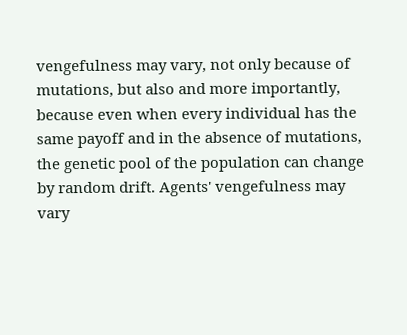vengefulness may vary, not only because of mutations, but also and more importantly, because even when every individual has the same payoff and in the absence of mutations, the genetic pool of the population can change by random drift. Agents' vengefulness may vary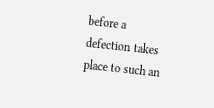before a defection takes place to such an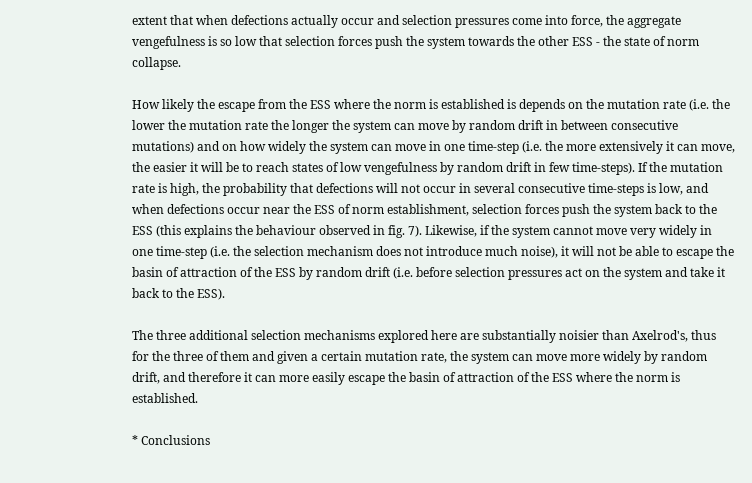extent that when defections actually occur and selection pressures come into force, the aggregate vengefulness is so low that selection forces push the system towards the other ESS - the state of norm collapse.

How likely the escape from the ESS where the norm is established is depends on the mutation rate (i.e. the lower the mutation rate the longer the system can move by random drift in between consecutive mutations) and on how widely the system can move in one time-step (i.e. the more extensively it can move, the easier it will be to reach states of low vengefulness by random drift in few time-steps). If the mutation rate is high, the probability that defections will not occur in several consecutive time-steps is low, and when defections occur near the ESS of norm establishment, selection forces push the system back to the ESS (this explains the behaviour observed in fig. 7). Likewise, if the system cannot move very widely in one time-step (i.e. the selection mechanism does not introduce much noise), it will not be able to escape the basin of attraction of the ESS by random drift (i.e. before selection pressures act on the system and take it back to the ESS).

The three additional selection mechanisms explored here are substantially noisier than Axelrod's, thus for the three of them and given a certain mutation rate, the system can move more widely by random drift, and therefore it can more easily escape the basin of attraction of the ESS where the norm is established.

* Conclusions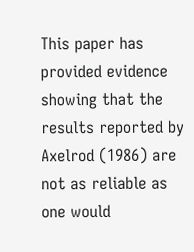This paper has provided evidence showing that the results reported by Axelrod (1986) are not as reliable as one would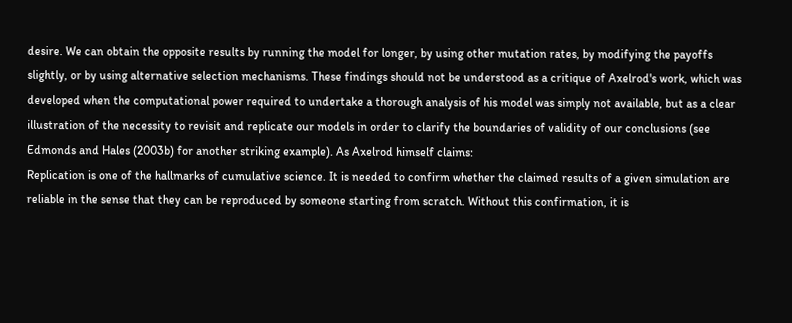desire. We can obtain the opposite results by running the model for longer, by using other mutation rates, by modifying the payoffs slightly, or by using alternative selection mechanisms. These findings should not be understood as a critique of Axelrod's work, which was developed when the computational power required to undertake a thorough analysis of his model was simply not available, but as a clear illustration of the necessity to revisit and replicate our models in order to clarify the boundaries of validity of our conclusions (see Edmonds and Hales (2003b) for another striking example). As Axelrod himself claims:
Replication is one of the hallmarks of cumulative science. It is needed to confirm whether the claimed results of a given simulation are reliable in the sense that they can be reproduced by someone starting from scratch. Without this confirmation, it is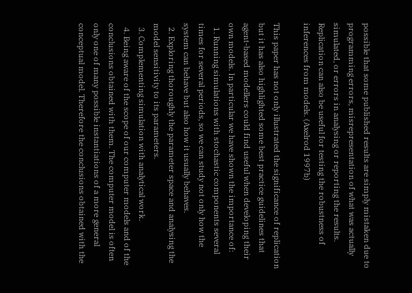possible that some published results are simply mistaken due to programming errors, misrepresentation of what was actually simulated, or errors in analysing or reporting the results. Replication can also be useful for testing the robustness of inferences from models. (Axelrod 1997b)

This paper has not only illustrated the significance of replication but it has also highlighted some best practice guidelines that agent-based modellers could find useful when developing their own models. In particular we have shown the importance of:
  1. Running simulations with stochastic components several times for several periods, so we can study not only how the system can behave but also how it usually behaves.
  2. Exploring thoroughly the parameter space and analysing the model sensitivity to its parameters.
  3. Complementing simulation with analytical work.
  4. Being aware of the scope of our computer models and of the conclusions obtained with them. The computer model is often only one of many possible instantiations of a more general conceptual model. Therefore the conclusions obtained with the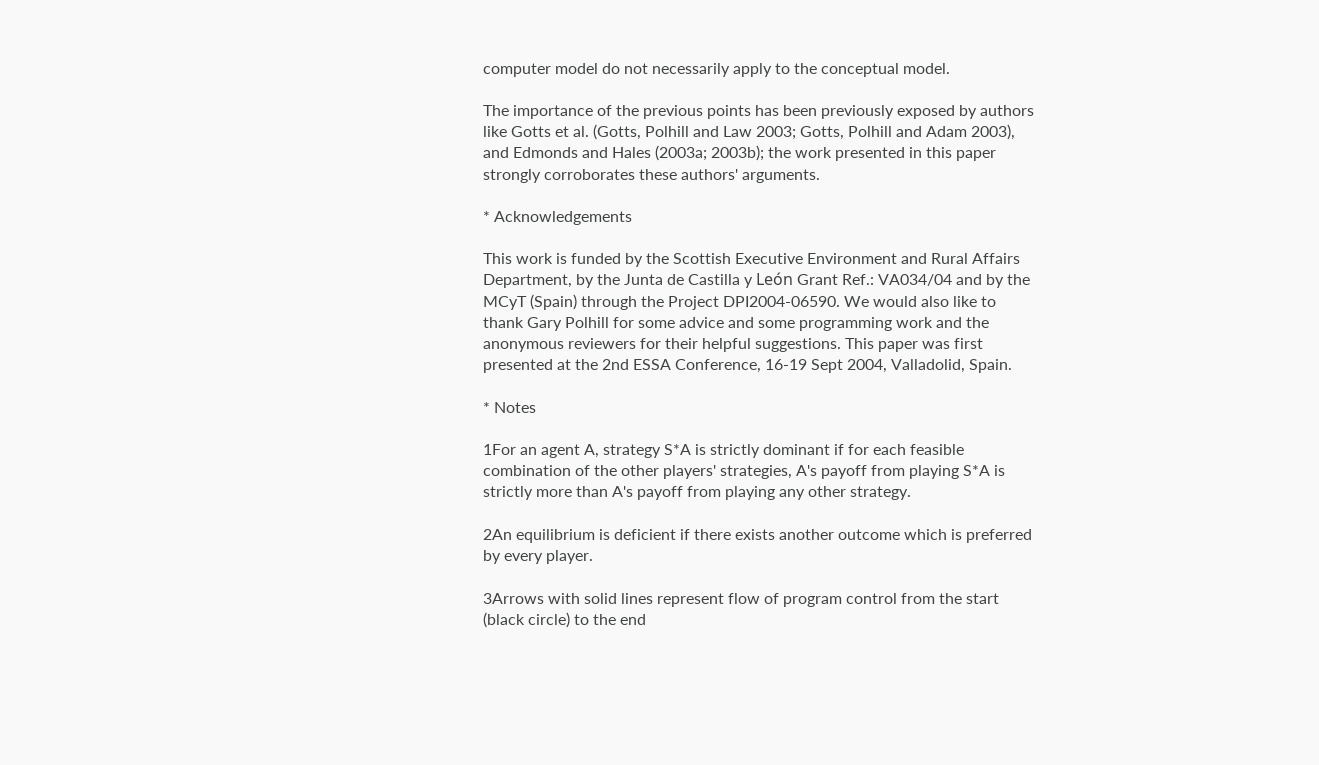computer model do not necessarily apply to the conceptual model.

The importance of the previous points has been previously exposed by authors like Gotts et al. (Gotts, Polhill and Law 2003; Gotts, Polhill and Adam 2003), and Edmonds and Hales (2003a; 2003b); the work presented in this paper strongly corroborates these authors' arguments.

* Acknowledgements

This work is funded by the Scottish Executive Environment and Rural Affairs Department, by the Junta de Castilla y León Grant Ref.: VA034/04 and by the MCyT (Spain) through the Project DPI2004-06590. We would also like to thank Gary Polhill for some advice and some programming work and the anonymous reviewers for their helpful suggestions. This paper was first presented at the 2nd ESSA Conference, 16-19 Sept 2004, Valladolid, Spain.

* Notes

1For an agent A, strategy S*A is strictly dominant if for each feasible combination of the other players' strategies, A's payoff from playing S*A is strictly more than A's payoff from playing any other strategy.

2An equilibrium is deficient if there exists another outcome which is preferred by every player.

3Arrows with solid lines represent flow of program control from the start (black circle) to the end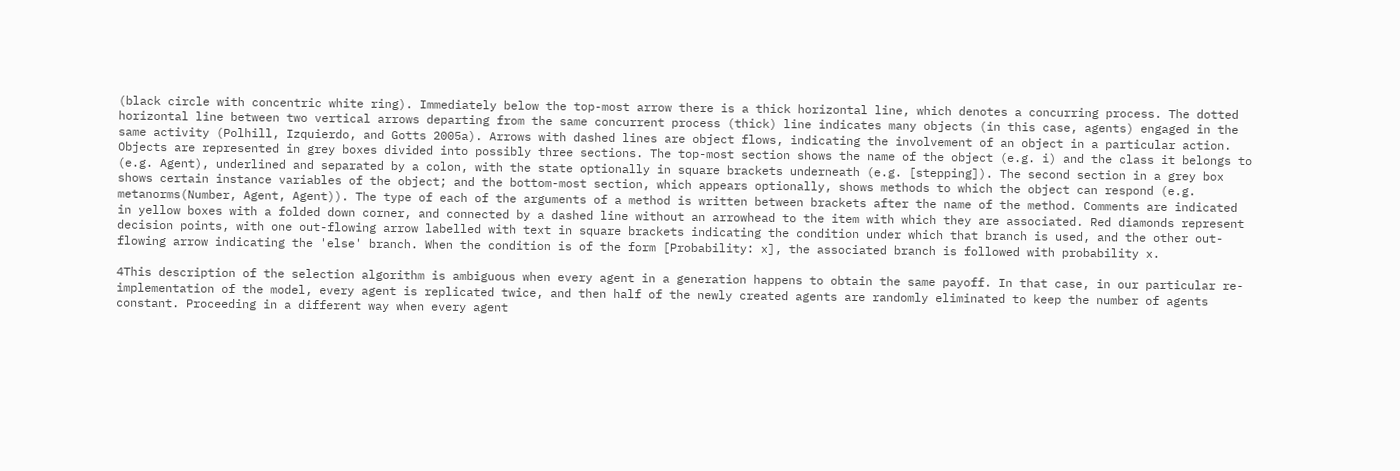(black circle with concentric white ring). Immediately below the top-most arrow there is a thick horizontal line, which denotes a concurring process. The dotted horizontal line between two vertical arrows departing from the same concurrent process (thick) line indicates many objects (in this case, agents) engaged in the same activity (Polhill, Izquierdo, and Gotts 2005a). Arrows with dashed lines are object flows, indicating the involvement of an object in a particular action. Objects are represented in grey boxes divided into possibly three sections. The top-most section shows the name of the object (e.g. i) and the class it belongs to (e.g. Agent), underlined and separated by a colon, with the state optionally in square brackets underneath (e.g. [stepping]). The second section in a grey box shows certain instance variables of the object; and the bottom-most section, which appears optionally, shows methods to which the object can respond (e.g. metanorms(Number, Agent, Agent)). The type of each of the arguments of a method is written between brackets after the name of the method. Comments are indicated in yellow boxes with a folded down corner, and connected by a dashed line without an arrowhead to the item with which they are associated. Red diamonds represent decision points, with one out-flowing arrow labelled with text in square brackets indicating the condition under which that branch is used, and the other out-flowing arrow indicating the 'else' branch. When the condition is of the form [Probability: x], the associated branch is followed with probability x.

4This description of the selection algorithm is ambiguous when every agent in a generation happens to obtain the same payoff. In that case, in our particular re-implementation of the model, every agent is replicated twice, and then half of the newly created agents are randomly eliminated to keep the number of agents constant. Proceeding in a different way when every agent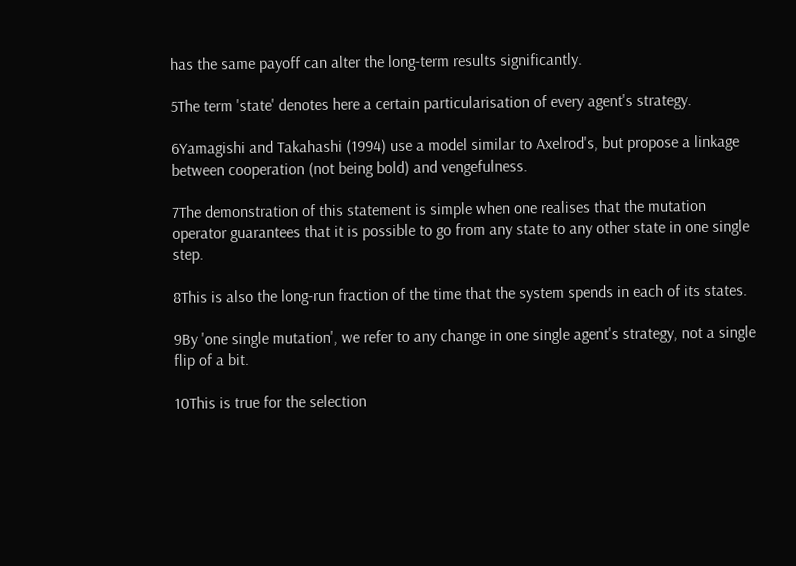has the same payoff can alter the long-term results significantly.

5The term 'state' denotes here a certain particularisation of every agent's strategy.

6Yamagishi and Takahashi (1994) use a model similar to Axelrod's, but propose a linkage between cooperation (not being bold) and vengefulness.

7The demonstration of this statement is simple when one realises that the mutation operator guarantees that it is possible to go from any state to any other state in one single step.

8This is also the long-run fraction of the time that the system spends in each of its states.

9By 'one single mutation', we refer to any change in one single agent's strategy, not a single flip of a bit.

10This is true for the selection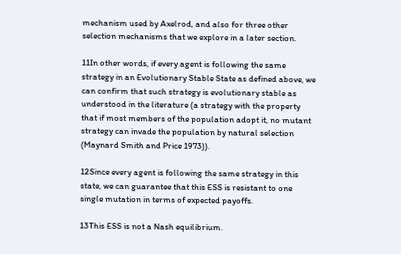mechanism used by Axelrod, and also for three other selection mechanisms that we explore in a later section.

11In other words, if every agent is following the same strategy in an Evolutionary Stable State as defined above, we can confirm that such strategy is evolutionary stable as understood in the literature (a strategy with the property that if most members of the population adopt it, no mutant strategy can invade the population by natural selection (Maynard Smith and Price 1973)).

12Since every agent is following the same strategy in this state, we can guarantee that this ESS is resistant to one single mutation in terms of expected payoffs.

13This ESS is not a Nash equilibrium.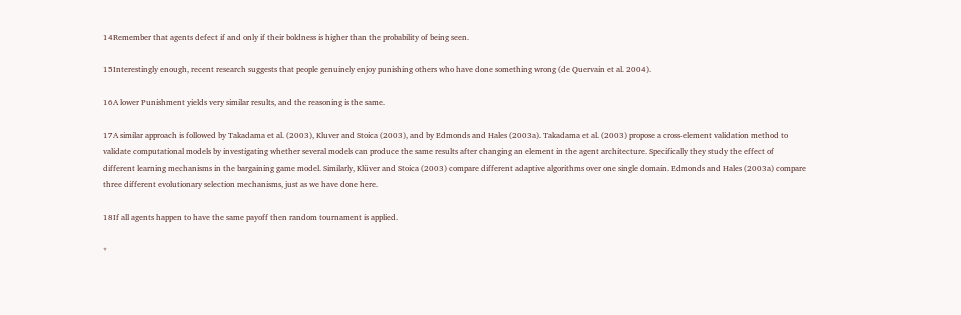14Remember that agents defect if and only if their boldness is higher than the probability of being seen.

15Interestingly enough, recent research suggests that people genuinely enjoy punishing others who have done something wrong (de Quervain et al. 2004).

16A lower Punishment yields very similar results, and the reasoning is the same.

17A similar approach is followed by Takadama et al. (2003), Kluver and Stoica (2003), and by Edmonds and Hales (2003a). Takadama et al. (2003) propose a cross-element validation method to validate computational models by investigating whether several models can produce the same results after changing an element in the agent architecture. Specifically they study the effect of different learning mechanisms in the bargaining game model. Similarly, Klüver and Stoica (2003) compare different adaptive algorithms over one single domain. Edmonds and Hales (2003a) compare three different evolutionary selection mechanisms, just as we have done here.

18If all agents happen to have the same payoff then random tournament is applied.

*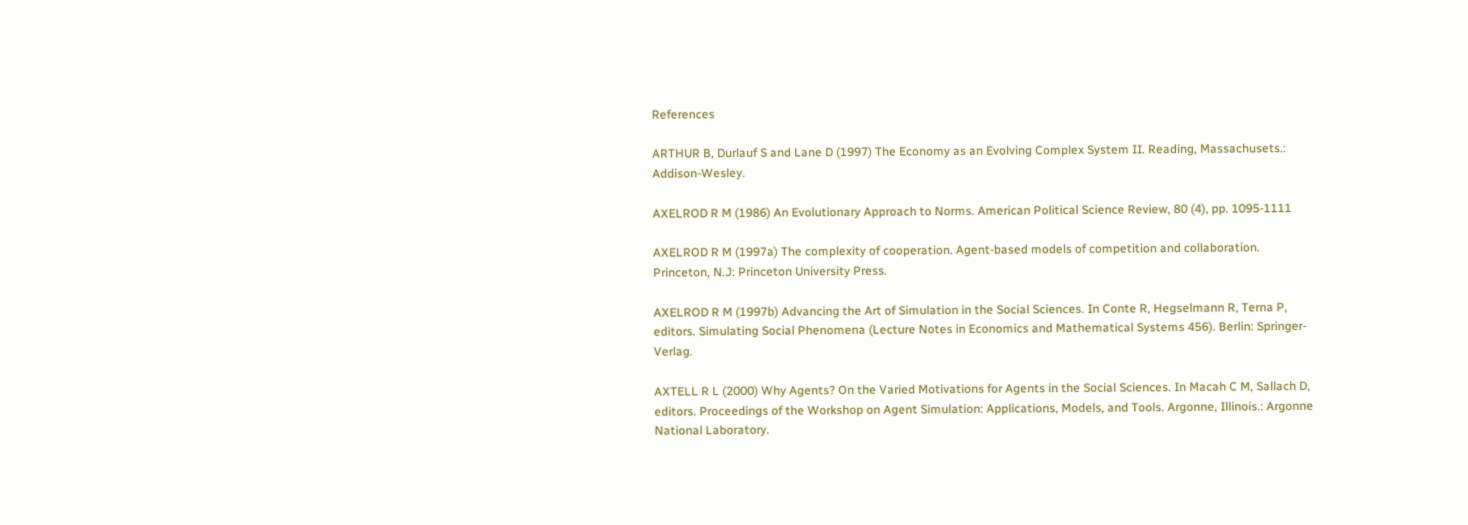References

ARTHUR B, Durlauf S and Lane D (1997) The Economy as an Evolving Complex System II. Reading, Massachusets.: Addison-Wesley.

AXELROD R M (1986) An Evolutionary Approach to Norms. American Political Science Review, 80 (4), pp. 1095-1111

AXELROD R M (1997a) The complexity of cooperation. Agent-based models of competition and collaboration. Princeton, N.J: Princeton University Press.

AXELROD R M (1997b) Advancing the Art of Simulation in the Social Sciences. In Conte R, Hegselmann R, Terna P, editors. Simulating Social Phenomena (Lecture Notes in Economics and Mathematical Systems 456). Berlin: Springer-Verlag.

AXTELL R L (2000) Why Agents? On the Varied Motivations for Agents in the Social Sciences. In Macah C M, Sallach D, editors. Proceedings of the Workshop on Agent Simulation: Applications, Models, and Tools. Argonne, Illinois.: Argonne National Laboratory.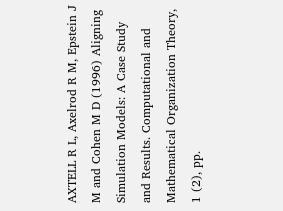AXTELL R L, Axelrod R M, Epstein J M and Cohen M D (1996) Aligning Simulation Models: A Case Study and Results. Computational and Mathematical Organization Theory, 1 (2), pp.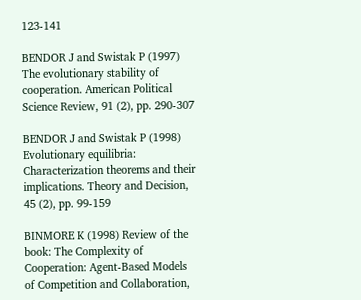123-141

BENDOR J and Swistak P (1997) The evolutionary stability of cooperation. American Political Science Review, 91 (2), pp. 290-307

BENDOR J and Swistak P (1998) Evolutionary equilibria: Characterization theorems and their implications. Theory and Decision, 45 (2), pp. 99-159

BINMORE K (1998) Review of the book: The Complexity of Cooperation: Agent-Based Models of Competition and Collaboration,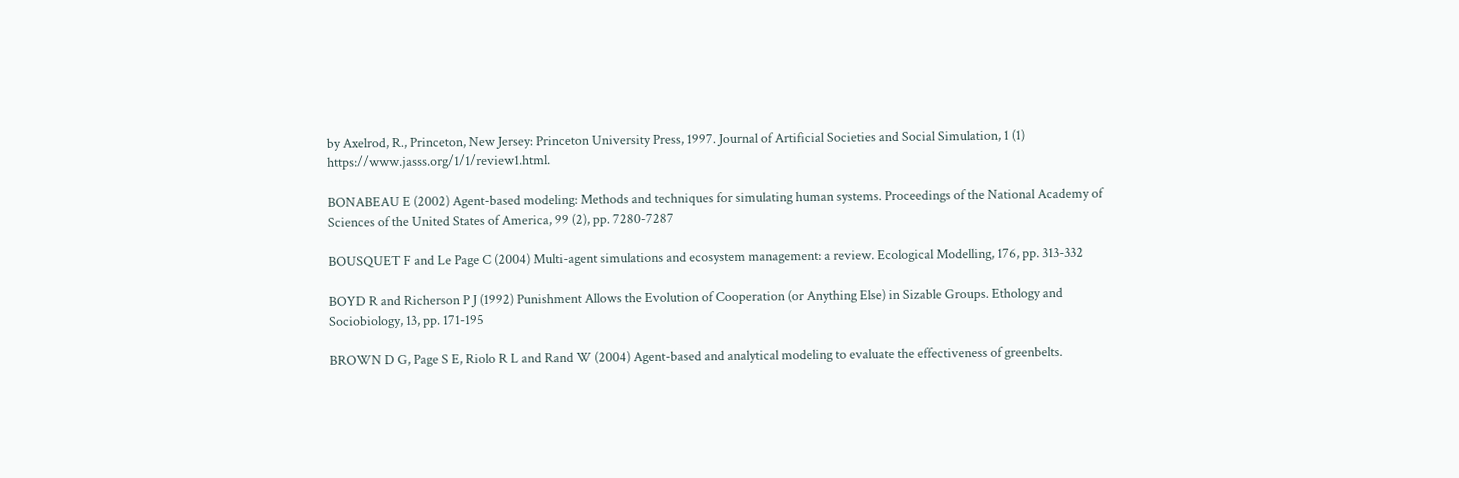by Axelrod, R., Princeton, New Jersey: Princeton University Press, 1997. Journal of Artificial Societies and Social Simulation, 1 (1) https://www.jasss.org/1/1/review1.html.

BONABEAU E (2002) Agent-based modeling: Methods and techniques for simulating human systems. Proceedings of the National Academy of Sciences of the United States of America, 99 (2), pp. 7280-7287

BOUSQUET F and Le Page C (2004) Multi-agent simulations and ecosystem management: a review. Ecological Modelling, 176, pp. 313-332

BOYD R and Richerson P J (1992) Punishment Allows the Evolution of Cooperation (or Anything Else) in Sizable Groups. Ethology and Sociobiology, 13, pp. 171-195

BROWN D G, Page S E, Riolo R L and Rand W (2004) Agent-based and analytical modeling to evaluate the effectiveness of greenbelts.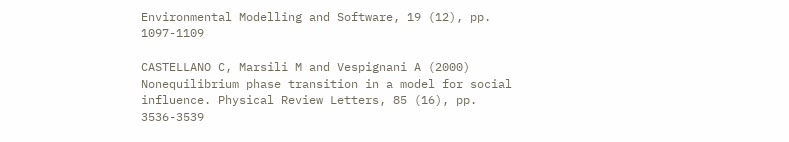Environmental Modelling and Software, 19 (12), pp. 1097-1109

CASTELLANO C, Marsili M and Vespignani A (2000) Nonequilibrium phase transition in a model for social influence. Physical Review Letters, 85 (16), pp. 3536-3539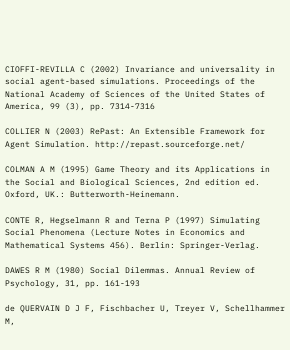CIOFFI-REVILLA C (2002) Invariance and universality in social agent-based simulations. Proceedings of the National Academy of Sciences of the United States of America, 99 (3), pp. 7314-7316

COLLIER N (2003) RePast: An Extensible Framework for Agent Simulation. http://repast.sourceforge.net/

COLMAN A M (1995) Game Theory and its Applications in the Social and Biological Sciences, 2nd edition ed. Oxford, UK.: Butterworth-Heinemann.

CONTE R, Hegselmann R and Terna P (1997) Simulating Social Phenomena (Lecture Notes in Economics and Mathematical Systems 456). Berlin: Springer-Verlag.

DAWES R M (1980) Social Dilemmas. Annual Review of Psychology, 31, pp. 161-193

de QUERVAIN D J F, Fischbacher U, Treyer V, Schellhammer M,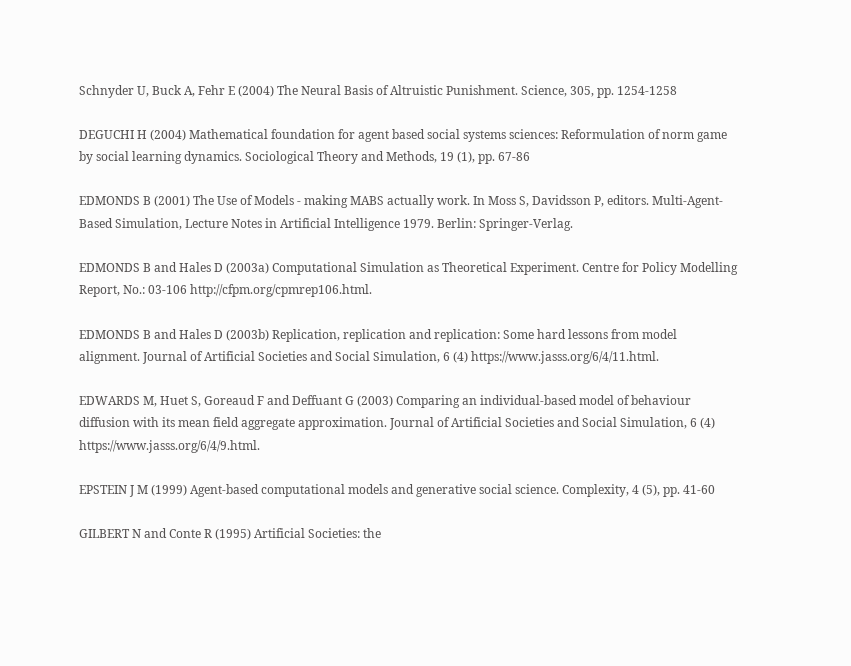Schnyder U, Buck A, Fehr E (2004) The Neural Basis of Altruistic Punishment. Science, 305, pp. 1254-1258

DEGUCHI H (2004) Mathematical foundation for agent based social systems sciences: Reformulation of norm game by social learning dynamics. Sociological Theory and Methods, 19 (1), pp. 67-86

EDMONDS B (2001) The Use of Models - making MABS actually work. In Moss S, Davidsson P, editors. Multi-Agent-Based Simulation, Lecture Notes in Artificial Intelligence 1979. Berlin: Springer-Verlag.

EDMONDS B and Hales D (2003a) Computational Simulation as Theoretical Experiment. Centre for Policy Modelling Report, No.: 03-106 http://cfpm.org/cpmrep106.html.

EDMONDS B and Hales D (2003b) Replication, replication and replication: Some hard lessons from model alignment. Journal of Artificial Societies and Social Simulation, 6 (4) https://www.jasss.org/6/4/11.html.

EDWARDS M, Huet S, Goreaud F and Deffuant G (2003) Comparing an individual-based model of behaviour diffusion with its mean field aggregate approximation. Journal of Artificial Societies and Social Simulation, 6 (4) https://www.jasss.org/6/4/9.html.

EPSTEIN J M (1999) Agent-based computational models and generative social science. Complexity, 4 (5), pp. 41-60

GILBERT N and Conte R (1995) Artificial Societies: the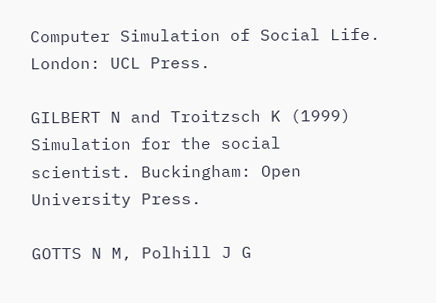Computer Simulation of Social Life. London: UCL Press.

GILBERT N and Troitzsch K (1999) Simulation for the social scientist. Buckingham: Open University Press.

GOTTS N M, Polhill J G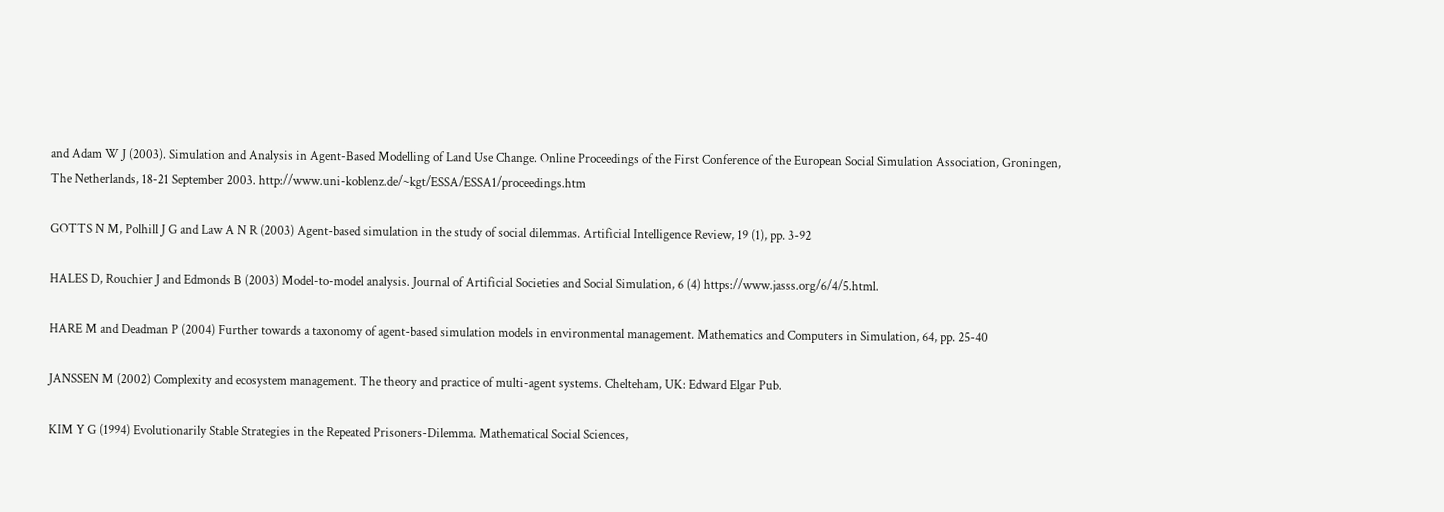and Adam W J (2003). Simulation and Analysis in Agent-Based Modelling of Land Use Change. Online Proceedings of the First Conference of the European Social Simulation Association, Groningen, The Netherlands, 18-21 September 2003. http://www.uni-koblenz.de/~kgt/ESSA/ESSA1/proceedings.htm

GOTTS N M, Polhill J G and Law A N R (2003) Agent-based simulation in the study of social dilemmas. Artificial Intelligence Review, 19 (1), pp. 3-92

HALES D, Rouchier J and Edmonds B (2003) Model-to-model analysis. Journal of Artificial Societies and Social Simulation, 6 (4) https://www.jasss.org/6/4/5.html.

HARE M and Deadman P (2004) Further towards a taxonomy of agent-based simulation models in environmental management. Mathematics and Computers in Simulation, 64, pp. 25-40

JANSSEN M (2002) Complexity and ecosystem management. The theory and practice of multi-agent systems. Chelteham, UK: Edward Elgar Pub.

KIM Y G (1994) Evolutionarily Stable Strategies in the Repeated Prisoners-Dilemma. Mathematical Social Sciences,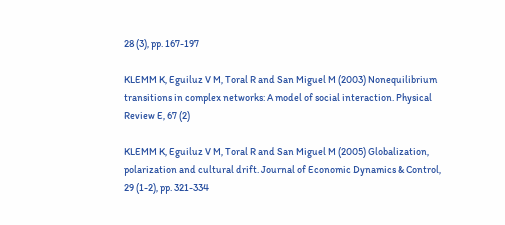28 (3), pp. 167-197

KLEMM K, Eguiluz V M, Toral R and San Miguel M (2003) Nonequilibrium transitions in complex networks: A model of social interaction. Physical Review E, 67 (2)

KLEMM K, Eguiluz V M, Toral R and San Miguel M (2005) Globalization, polarization and cultural drift. Journal of Economic Dynamics & Control, 29 (1-2), pp. 321-334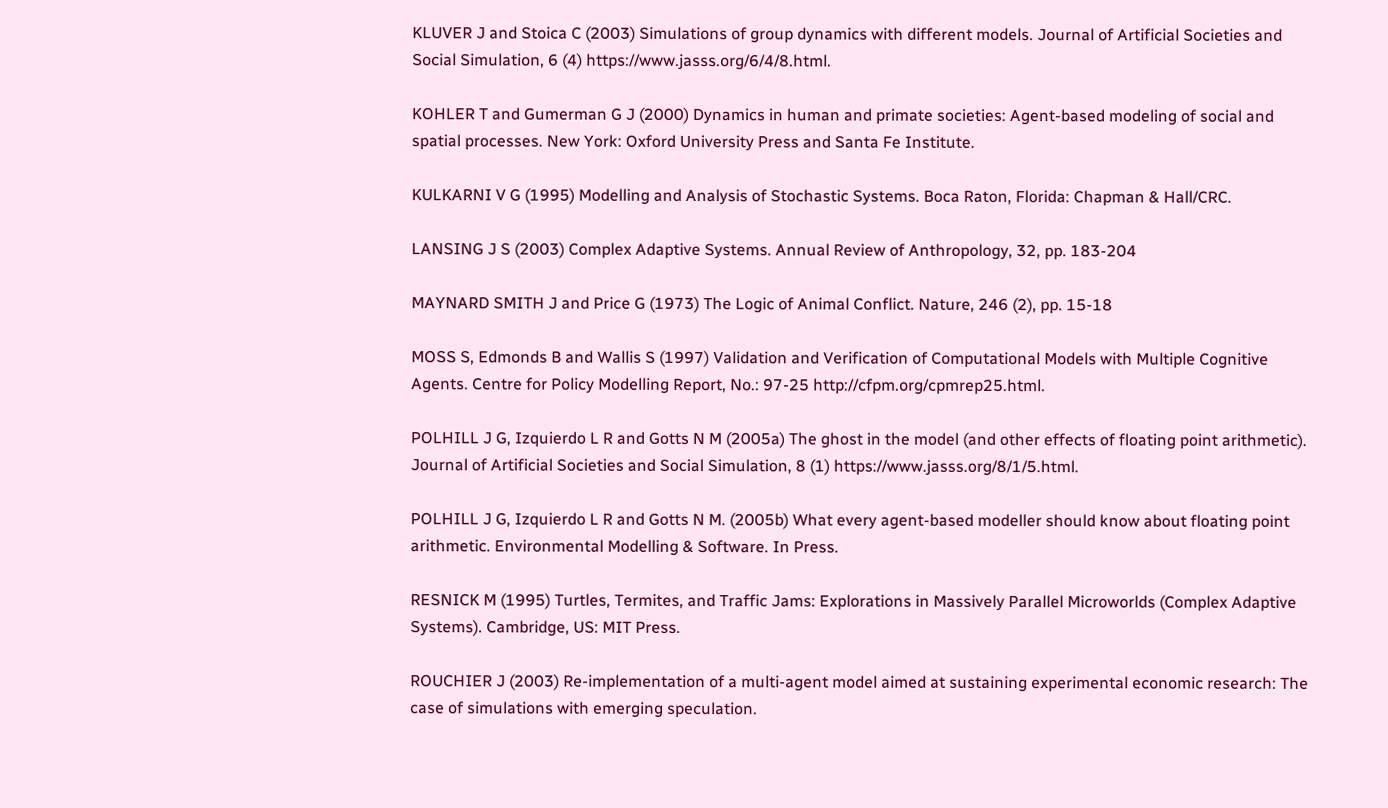KLUVER J and Stoica C (2003) Simulations of group dynamics with different models. Journal of Artificial Societies and Social Simulation, 6 (4) https://www.jasss.org/6/4/8.html.

KOHLER T and Gumerman G J (2000) Dynamics in human and primate societies: Agent-based modeling of social and spatial processes. New York: Oxford University Press and Santa Fe Institute.

KULKARNI V G (1995) Modelling and Analysis of Stochastic Systems. Boca Raton, Florida: Chapman & Hall/CRC.

LANSING J S (2003) Complex Adaptive Systems. Annual Review of Anthropology, 32, pp. 183-204

MAYNARD SMITH J and Price G (1973) The Logic of Animal Conflict. Nature, 246 (2), pp. 15-18

MOSS S, Edmonds B and Wallis S (1997) Validation and Verification of Computational Models with Multiple Cognitive Agents. Centre for Policy Modelling Report, No.: 97-25 http://cfpm.org/cpmrep25.html.

POLHILL J G, Izquierdo L R and Gotts N M (2005a) The ghost in the model (and other effects of floating point arithmetic). Journal of Artificial Societies and Social Simulation, 8 (1) https://www.jasss.org/8/1/5.html.

POLHILL J G, Izquierdo L R and Gotts N M. (2005b) What every agent-based modeller should know about floating point arithmetic. Environmental Modelling & Software. In Press.

RESNICK M (1995) Turtles, Termites, and Traffic Jams: Explorations in Massively Parallel Microworlds (Complex Adaptive Systems). Cambridge, US: MIT Press.

ROUCHIER J (2003) Re-implementation of a multi-agent model aimed at sustaining experimental economic research: The case of simulations with emerging speculation.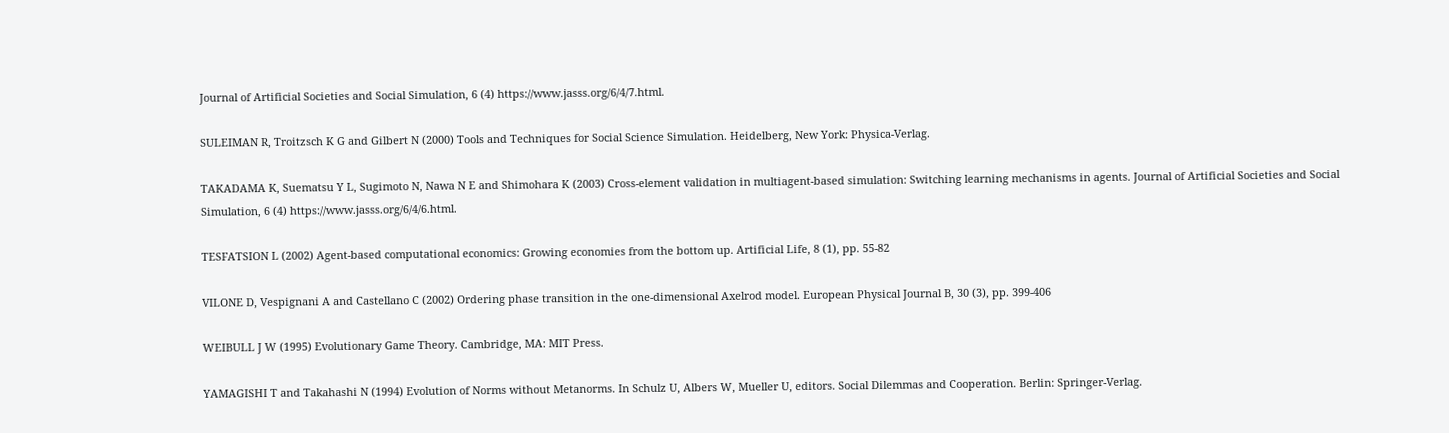Journal of Artificial Societies and Social Simulation, 6 (4) https://www.jasss.org/6/4/7.html.

SULEIMAN R, Troitzsch K G and Gilbert N (2000) Tools and Techniques for Social Science Simulation. Heidelberg, New York: Physica-Verlag.

TAKADAMA K, Suematsu Y L, Sugimoto N, Nawa N E and Shimohara K (2003) Cross-element validation in multiagent-based simulation: Switching learning mechanisms in agents. Journal of Artificial Societies and Social Simulation, 6 (4) https://www.jasss.org/6/4/6.html.

TESFATSION L (2002) Agent-based computational economics: Growing economies from the bottom up. Artificial Life, 8 (1), pp. 55-82

VILONE D, Vespignani A and Castellano C (2002) Ordering phase transition in the one-dimensional Axelrod model. European Physical Journal B, 30 (3), pp. 399-406

WEIBULL J W (1995) Evolutionary Game Theory. Cambridge, MA: MIT Press.

YAMAGISHI T and Takahashi N (1994) Evolution of Norms without Metanorms. In Schulz U, Albers W, Mueller U, editors. Social Dilemmas and Cooperation. Berlin: Springer-Verlag.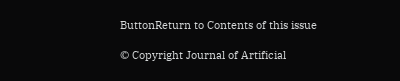ButtonReturn to Contents of this issue

© Copyright Journal of Artificial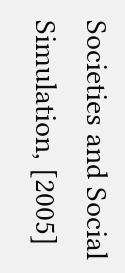Societies and Social Simulation, [2005]